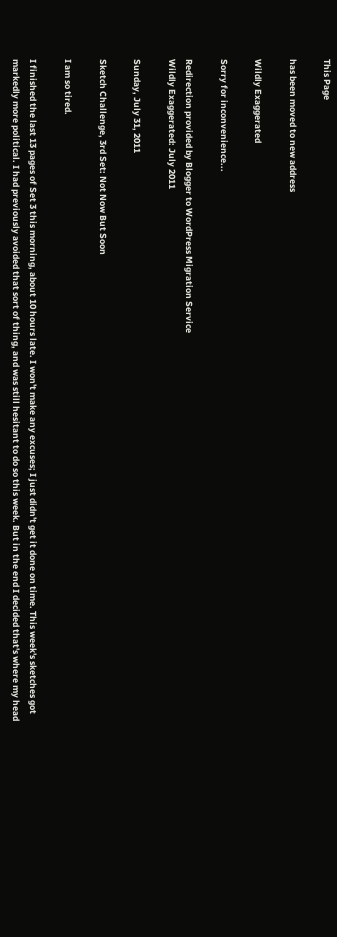This Page

has been moved to new address

Wildly Exaggerated

Sorry for inconvenience...

Redirection provided by Blogger to WordPress Migration Service
Wildly Exaggerated: July 2011

Sunday, July 31, 2011

Sketch Challenge, 3rd Set: Not Now But Soon

I am so tired.

I finished the last 13 pages of Set 3 this morning, about 10 hours late. I won't make any excuses; I just didn't get it done on time. This week's sketches got markedly more political. I had previously avoided that sort of thing, and was still hesitant to do so this week. But in the end I decided that's where my head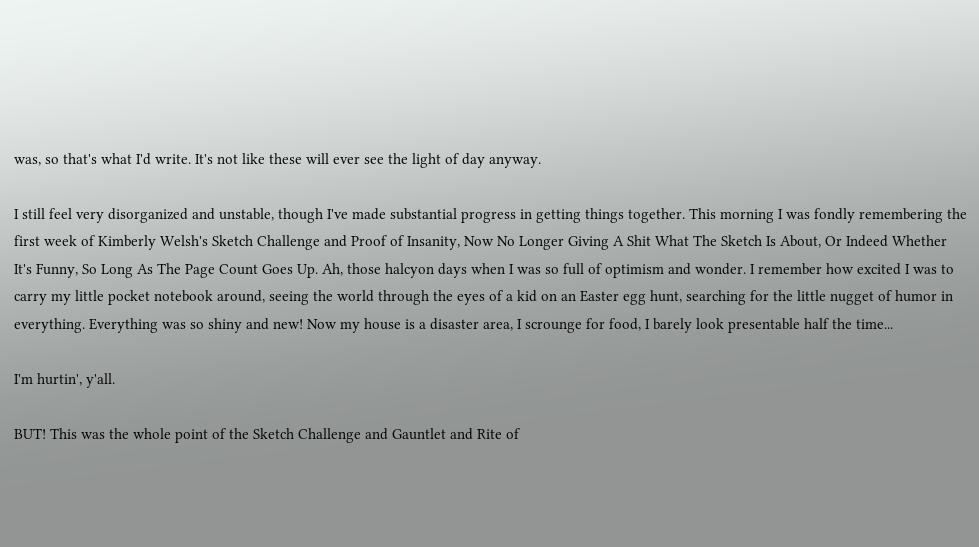was, so that's what I'd write. It's not like these will ever see the light of day anyway.

I still feel very disorganized and unstable, though I've made substantial progress in getting things together. This morning I was fondly remembering the first week of Kimberly Welsh's Sketch Challenge and Proof of Insanity, Now No Longer Giving A Shit What The Sketch Is About, Or Indeed Whether It's Funny, So Long As The Page Count Goes Up. Ah, those halcyon days when I was so full of optimism and wonder. I remember how excited I was to carry my little pocket notebook around, seeing the world through the eyes of a kid on an Easter egg hunt, searching for the little nugget of humor in everything. Everything was so shiny and new! Now my house is a disaster area, I scrounge for food, I barely look presentable half the time...

I'm hurtin', y'all.

BUT! This was the whole point of the Sketch Challenge and Gauntlet and Rite of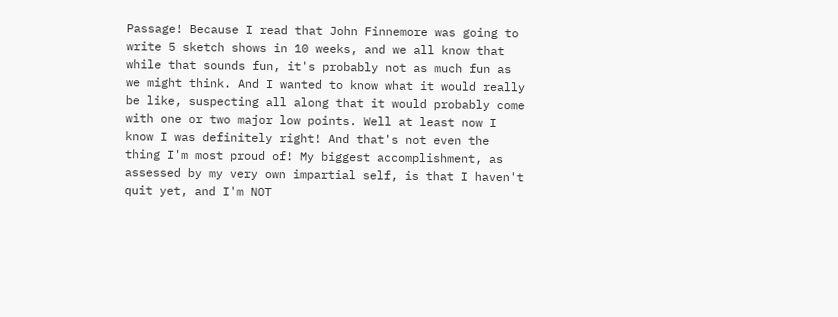Passage! Because I read that John Finnemore was going to write 5 sketch shows in 10 weeks, and we all know that while that sounds fun, it's probably not as much fun as we might think. And I wanted to know what it would really be like, suspecting all along that it would probably come with one or two major low points. Well at least now I know I was definitely right! And that's not even the thing I'm most proud of! My biggest accomplishment, as assessed by my very own impartial self, is that I haven't quit yet, and I'm NOT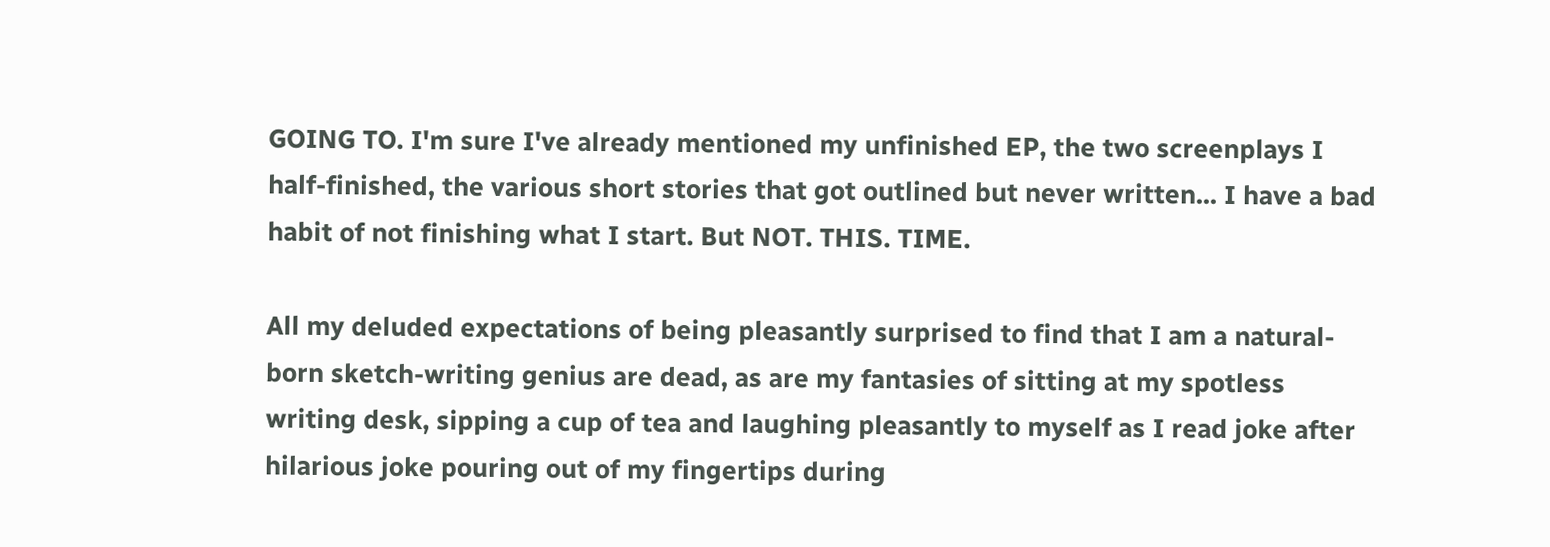GOING TO. I'm sure I've already mentioned my unfinished EP, the two screenplays I half-finished, the various short stories that got outlined but never written... I have a bad habit of not finishing what I start. But NOT. THIS. TIME.

All my deluded expectations of being pleasantly surprised to find that I am a natural-born sketch-writing genius are dead, as are my fantasies of sitting at my spotless writing desk, sipping a cup of tea and laughing pleasantly to myself as I read joke after hilarious joke pouring out of my fingertips during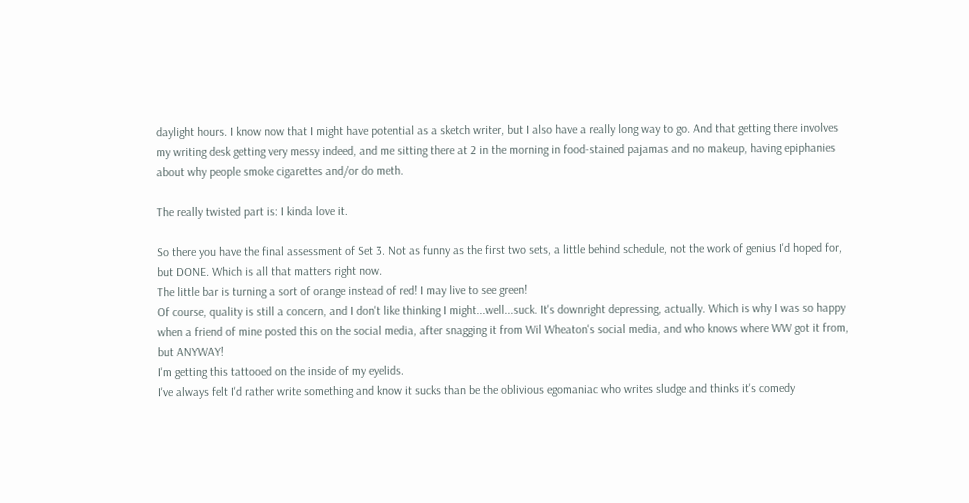daylight hours. I know now that I might have potential as a sketch writer, but I also have a really long way to go. And that getting there involves my writing desk getting very messy indeed, and me sitting there at 2 in the morning in food-stained pajamas and no makeup, having epiphanies about why people smoke cigarettes and/or do meth.

The really twisted part is: I kinda love it.

So there you have the final assessment of Set 3. Not as funny as the first two sets, a little behind schedule, not the work of genius I'd hoped for, but DONE. Which is all that matters right now.
The little bar is turning a sort of orange instead of red! I may live to see green!
Of course, quality is still a concern, and I don't like thinking I might...well...suck. It's downright depressing, actually. Which is why I was so happy when a friend of mine posted this on the social media, after snagging it from Wil Wheaton's social media, and who knows where WW got it from, but ANYWAY!
I'm getting this tattooed on the inside of my eyelids.
I've always felt I'd rather write something and know it sucks than be the oblivious egomaniac who writes sludge and thinks it's comedy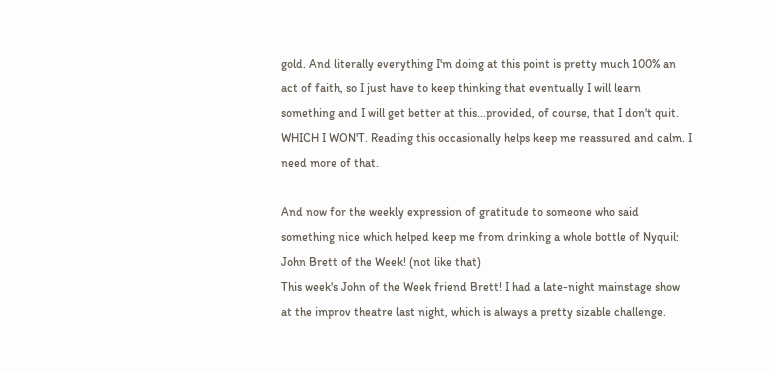gold. And literally everything I'm doing at this point is pretty much 100% an act of faith, so I just have to keep thinking that eventually I will learn something and I will get better at this...provided, of course, that I don't quit. WHICH I WON'T. Reading this occasionally helps keep me reassured and calm. I need more of that.

And now for the weekly expression of gratitude to someone who said something nice which helped keep me from drinking a whole bottle of Nyquil:
John Brett of the Week! (not like that)
This week's John of the Week friend Brett! I had a late-night mainstage show at the improv theatre last night, which is always a pretty sizable challenge.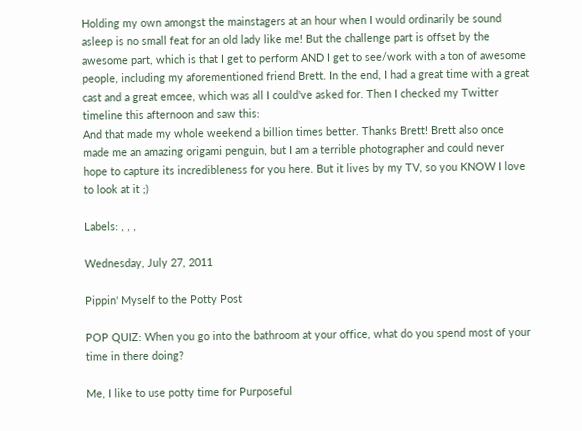Holding my own amongst the mainstagers at an hour when I would ordinarily be sound asleep is no small feat for an old lady like me! But the challenge part is offset by the awesome part, which is that I get to perform AND I get to see/work with a ton of awesome people, including my aforementioned friend Brett. In the end, I had a great time with a great cast and a great emcee, which was all I could've asked for. Then I checked my Twitter timeline this afternoon and saw this:
And that made my whole weekend a billion times better. Thanks Brett! Brett also once made me an amazing origami penguin, but I am a terrible photographer and could never hope to capture its incredibleness for you here. But it lives by my TV, so you KNOW I love to look at it ;)

Labels: , , ,

Wednesday, July 27, 2011

Pippin' Myself to the Potty Post

POP QUIZ: When you go into the bathroom at your office, what do you spend most of your time in there doing?

Me, I like to use potty time for Purposeful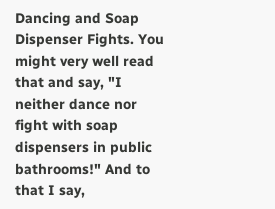Dancing and Soap Dispenser Fights. You might very well read that and say, "I neither dance nor fight with soap dispensers in public bathrooms!" And to that I say,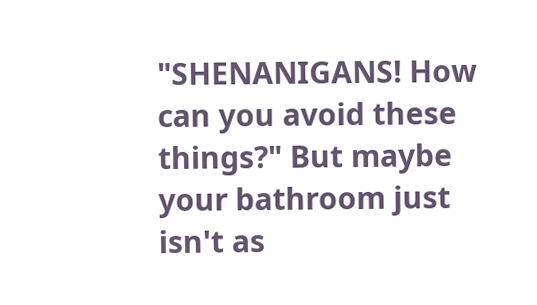"SHENANIGANS! How can you avoid these things?" But maybe your bathroom just isn't as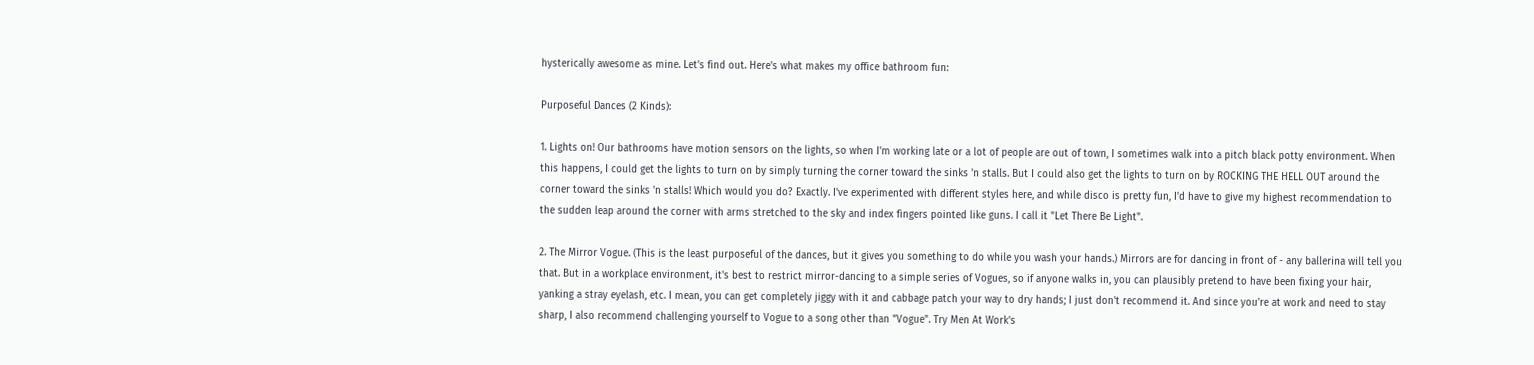hysterically awesome as mine. Let's find out. Here's what makes my office bathroom fun:

Purposeful Dances (2 Kinds):

1. Lights on! Our bathrooms have motion sensors on the lights, so when I'm working late or a lot of people are out of town, I sometimes walk into a pitch black potty environment. When this happens, I could get the lights to turn on by simply turning the corner toward the sinks 'n stalls. But I could also get the lights to turn on by ROCKING THE HELL OUT around the corner toward the sinks 'n stalls! Which would you do? Exactly. I've experimented with different styles here, and while disco is pretty fun, I'd have to give my highest recommendation to the sudden leap around the corner with arms stretched to the sky and index fingers pointed like guns. I call it "Let There Be Light".

2. The Mirror Vogue. (This is the least purposeful of the dances, but it gives you something to do while you wash your hands.) Mirrors are for dancing in front of - any ballerina will tell you that. But in a workplace environment, it's best to restrict mirror-dancing to a simple series of Vogues, so if anyone walks in, you can plausibly pretend to have been fixing your hair, yanking a stray eyelash, etc. I mean, you can get completely jiggy with it and cabbage patch your way to dry hands; I just don't recommend it. And since you're at work and need to stay sharp, I also recommend challenging yourself to Vogue to a song other than "Vogue". Try Men At Work's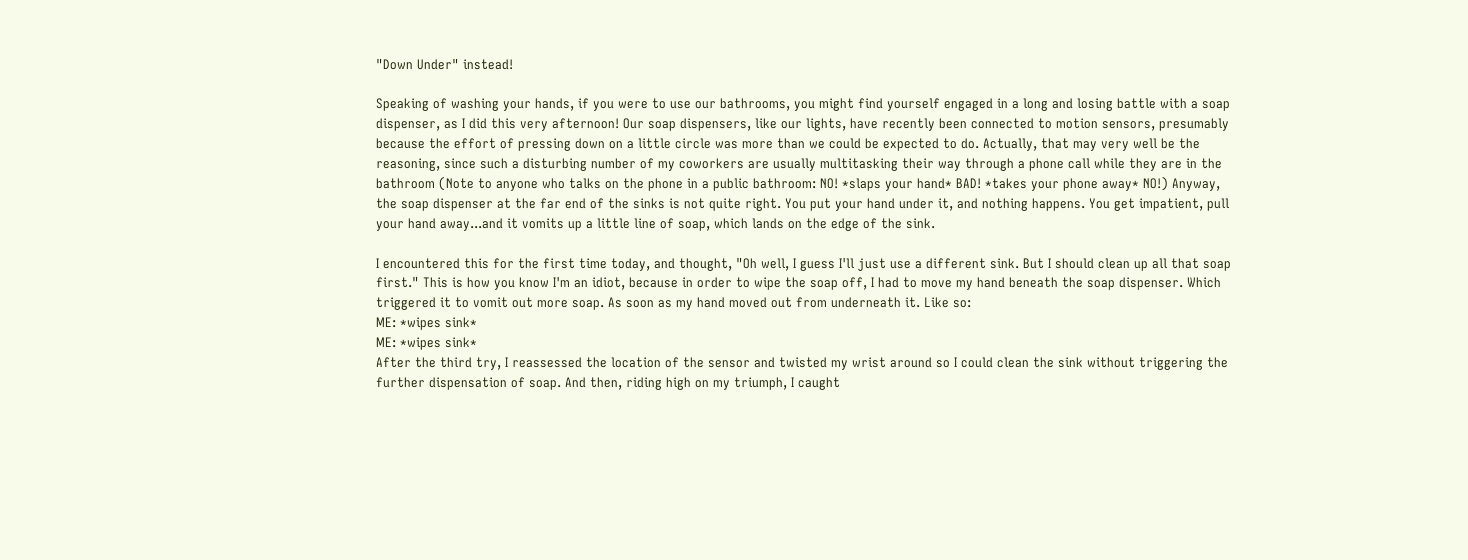"Down Under" instead!

Speaking of washing your hands, if you were to use our bathrooms, you might find yourself engaged in a long and losing battle with a soap dispenser, as I did this very afternoon! Our soap dispensers, like our lights, have recently been connected to motion sensors, presumably because the effort of pressing down on a little circle was more than we could be expected to do. Actually, that may very well be the reasoning, since such a disturbing number of my coworkers are usually multitasking their way through a phone call while they are in the bathroom (Note to anyone who talks on the phone in a public bathroom: NO! *slaps your hand* BAD! *takes your phone away* NO!) Anyway, the soap dispenser at the far end of the sinks is not quite right. You put your hand under it, and nothing happens. You get impatient, pull your hand away...and it vomits up a little line of soap, which lands on the edge of the sink.

I encountered this for the first time today, and thought, "Oh well, I guess I'll just use a different sink. But I should clean up all that soap first." This is how you know I'm an idiot, because in order to wipe the soap off, I had to move my hand beneath the soap dispenser. Which triggered it to vomit out more soap. As soon as my hand moved out from underneath it. Like so:
ME: *wipes sink*
ME: *wipes sink*
After the third try, I reassessed the location of the sensor and twisted my wrist around so I could clean the sink without triggering the further dispensation of soap. And then, riding high on my triumph, I caught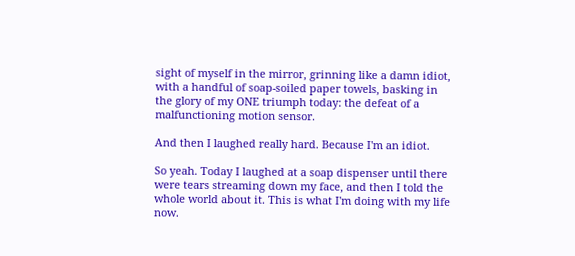sight of myself in the mirror, grinning like a damn idiot, with a handful of soap-soiled paper towels, basking in the glory of my ONE triumph today: the defeat of a malfunctioning motion sensor.

And then I laughed really hard. Because I'm an idiot.

So yeah. Today I laughed at a soap dispenser until there were tears streaming down my face, and then I told the whole world about it. This is what I'm doing with my life now.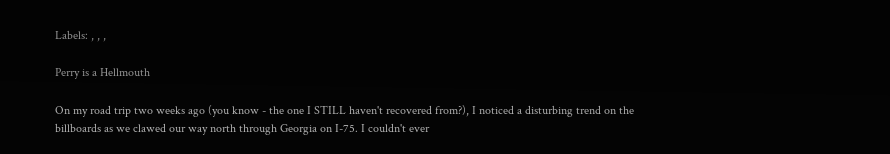Labels: , , ,

Perry is a Hellmouth

On my road trip two weeks ago (you know - the one I STILL haven't recovered from?), I noticed a disturbing trend on the billboards as we clawed our way north through Georgia on I-75. I couldn't ever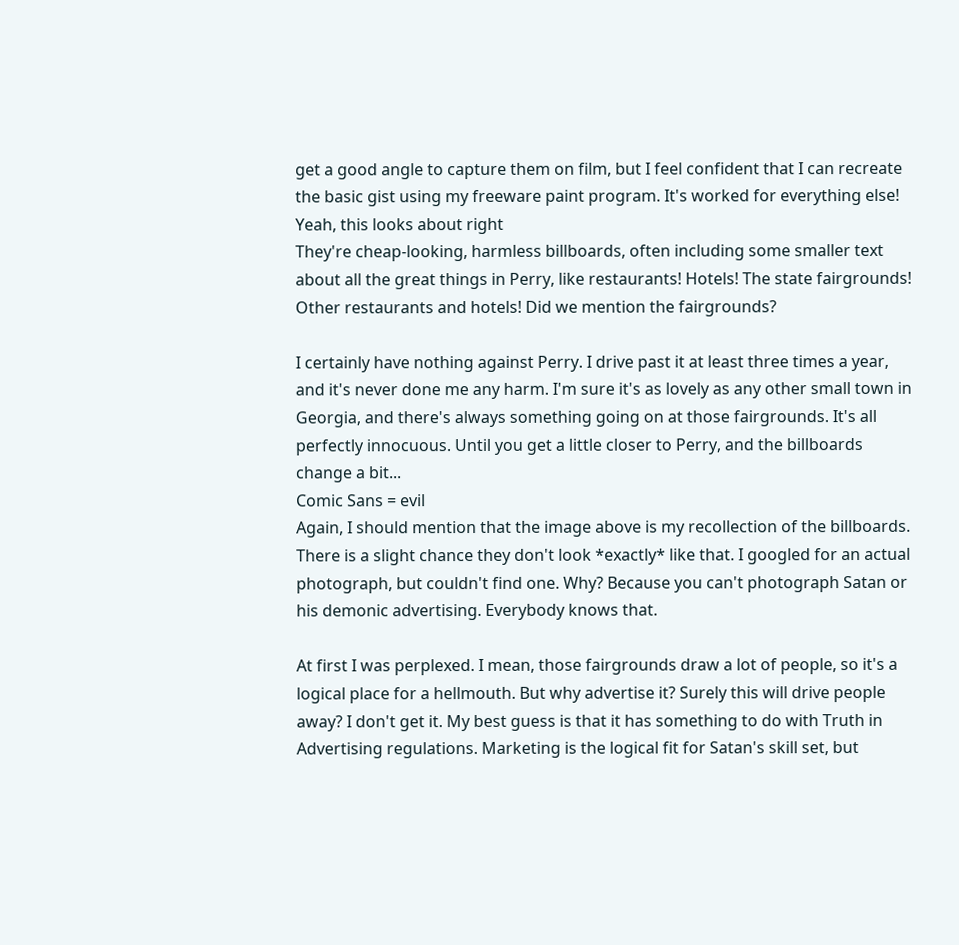get a good angle to capture them on film, but I feel confident that I can recreate the basic gist using my freeware paint program. It's worked for everything else!
Yeah, this looks about right
They're cheap-looking, harmless billboards, often including some smaller text about all the great things in Perry, like restaurants! Hotels! The state fairgrounds! Other restaurants and hotels! Did we mention the fairgrounds?

I certainly have nothing against Perry. I drive past it at least three times a year, and it's never done me any harm. I'm sure it's as lovely as any other small town in Georgia, and there's always something going on at those fairgrounds. It's all perfectly innocuous. Until you get a little closer to Perry, and the billboards change a bit...
Comic Sans = evil
Again, I should mention that the image above is my recollection of the billboards. There is a slight chance they don't look *exactly* like that. I googled for an actual photograph, but couldn't find one. Why? Because you can't photograph Satan or his demonic advertising. Everybody knows that.

At first I was perplexed. I mean, those fairgrounds draw a lot of people, so it's a logical place for a hellmouth. But why advertise it? Surely this will drive people away? I don't get it. My best guess is that it has something to do with Truth in Advertising regulations. Marketing is the logical fit for Satan's skill set, but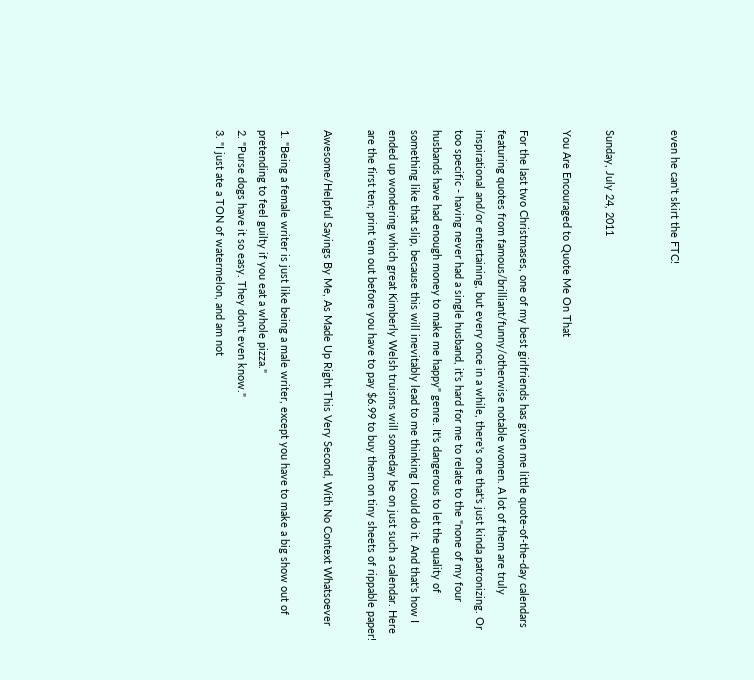even he can't skirt the FTC!


Sunday, July 24, 2011

You Are Encouraged to Quote Me On That

For the last two Christmases, one of my best girlfriends has given me little quote-of-the-day calendars featuring quotes from famous/brilliant/funny/otherwise notable women. A lot of them are truly inspirational and/or entertaining, but every once in a while, there's one that's just kinda patronizing. Or too specific - having never had a single husband, it's hard for me to relate to the "none of my four husbands have had enough money to make me happy" genre. It's dangerous to let the quality of something like that slip, because this will inevitably lead to me thinking I could do it. And that's how I ended up wondering which great Kimberly Welsh truisms will someday be on just such a calendar. Here are the first ten; print 'em out before you have to pay $6.99 to buy them on tiny sheets of rippable paper!

Awesome/Helpful Sayings By Me, As Made Up Right This Very Second, With No Context Whatsoever

1. "Being a female writer is just like being a male writer, except you have to make a big show out of pretending to feel guilty if you eat a whole pizza."
2. "Purse dogs have it so easy. They don't even know."
3. "I just ate a TON of watermelon, and am not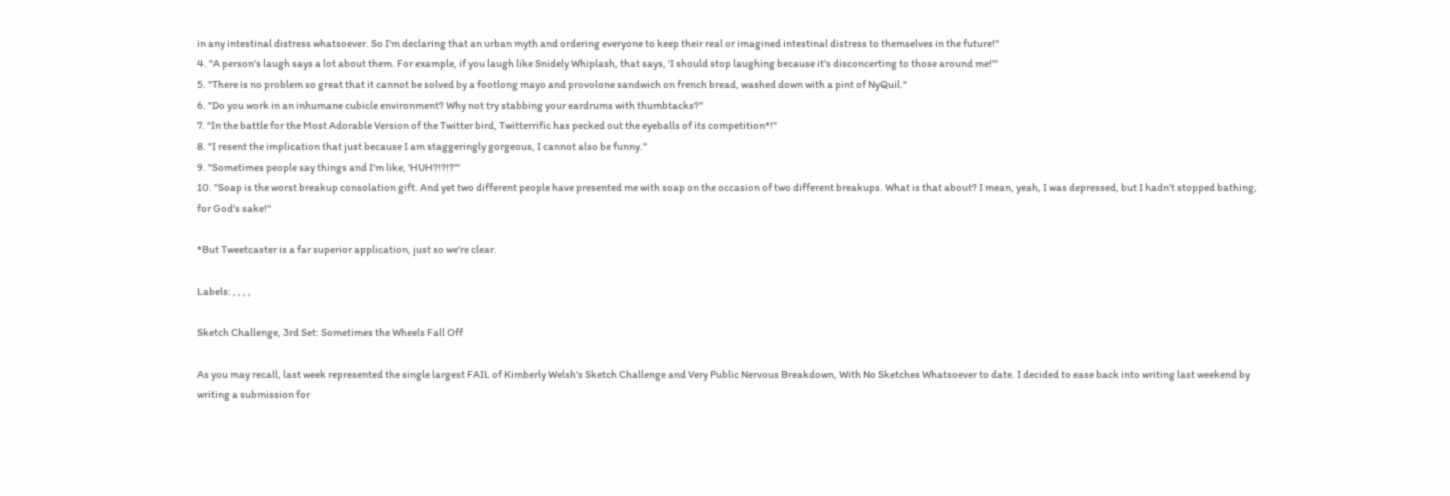in any intestinal distress whatsoever. So I'm declaring that an urban myth and ordering everyone to keep their real or imagined intestinal distress to themselves in the future!"
4. "A person's laugh says a lot about them. For example, if you laugh like Snidely Whiplash, that says, 'I should stop laughing because it's disconcerting to those around me!'"
5. "There is no problem so great that it cannot be solved by a footlong mayo and provolone sandwich on french bread, washed down with a pint of NyQuil."
6. "Do you work in an inhumane cubicle environment? Why not try stabbing your eardrums with thumbtacks?"
7. "In the battle for the Most Adorable Version of the Twitter bird, Twitterrific has pecked out the eyeballs of its competition*!"
8. "I resent the implication that just because I am staggeringly gorgeous, I cannot also be funny."
9. "Sometimes people say things and I'm like, 'HUH?!?!?'"
10. "Soap is the worst breakup consolation gift. And yet two different people have presented me with soap on the occasion of two different breakups. What is that about? I mean, yeah, I was depressed, but I hadn't stopped bathing, for God's sake!"

*But Tweetcaster is a far superior application, just so we're clear.

Labels: , , , ,

Sketch Challenge, 3rd Set: Sometimes the Wheels Fall Off

As you may recall, last week represented the single largest FAIL of Kimberly Welsh's Sketch Challenge and Very Public Nervous Breakdown, With No Sketches Whatsoever to date. I decided to ease back into writing last weekend by writing a submission for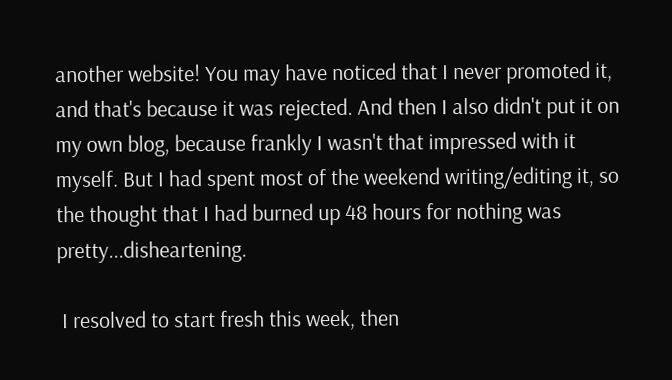another website! You may have noticed that I never promoted it, and that's because it was rejected. And then I also didn't put it on my own blog, because frankly I wasn't that impressed with it myself. But I had spent most of the weekend writing/editing it, so the thought that I had burned up 48 hours for nothing was pretty...disheartening.

 I resolved to start fresh this week, then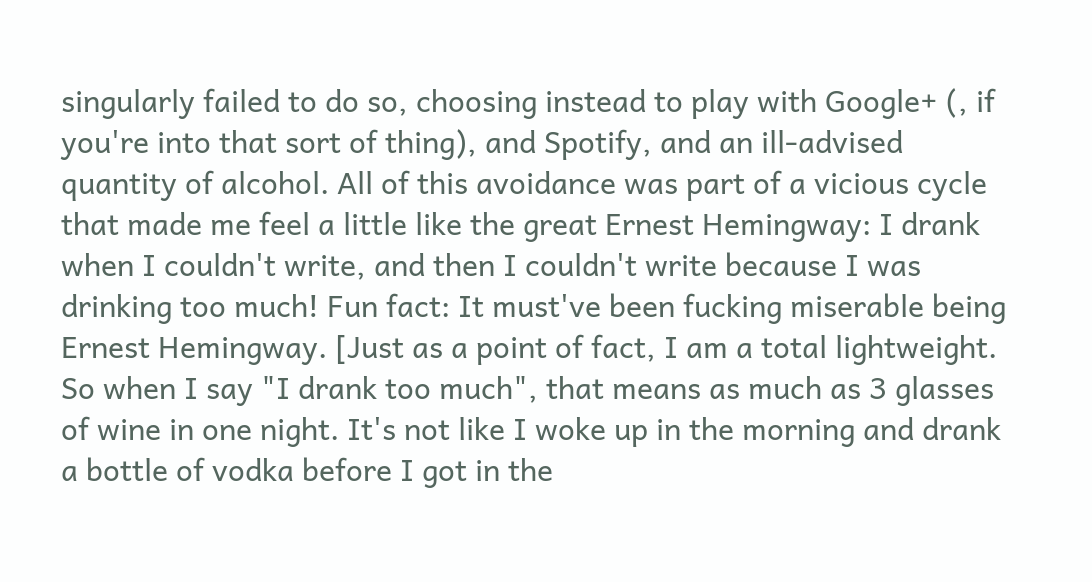singularly failed to do so, choosing instead to play with Google+ (, if you're into that sort of thing), and Spotify, and an ill-advised quantity of alcohol. All of this avoidance was part of a vicious cycle that made me feel a little like the great Ernest Hemingway: I drank when I couldn't write, and then I couldn't write because I was drinking too much! Fun fact: It must've been fucking miserable being Ernest Hemingway. [Just as a point of fact, I am a total lightweight. So when I say "I drank too much", that means as much as 3 glasses of wine in one night. It's not like I woke up in the morning and drank a bottle of vodka before I got in the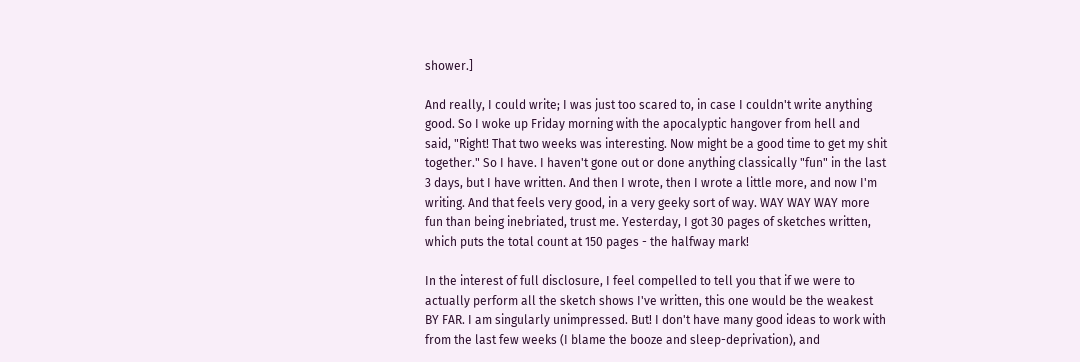shower.]

And really, I could write; I was just too scared to, in case I couldn't write anything good. So I woke up Friday morning with the apocalyptic hangover from hell and said, "Right! That two weeks was interesting. Now might be a good time to get my shit together." So I have. I haven't gone out or done anything classically "fun" in the last 3 days, but I have written. And then I wrote, then I wrote a little more, and now I'm writing. And that feels very good, in a very geeky sort of way. WAY WAY WAY more fun than being inebriated, trust me. Yesterday, I got 30 pages of sketches written, which puts the total count at 150 pages - the halfway mark!

In the interest of full disclosure, I feel compelled to tell you that if we were to actually perform all the sketch shows I've written, this one would be the weakest BY FAR. I am singularly unimpressed. But! I don't have many good ideas to work with from the last few weeks (I blame the booze and sleep-deprivation), and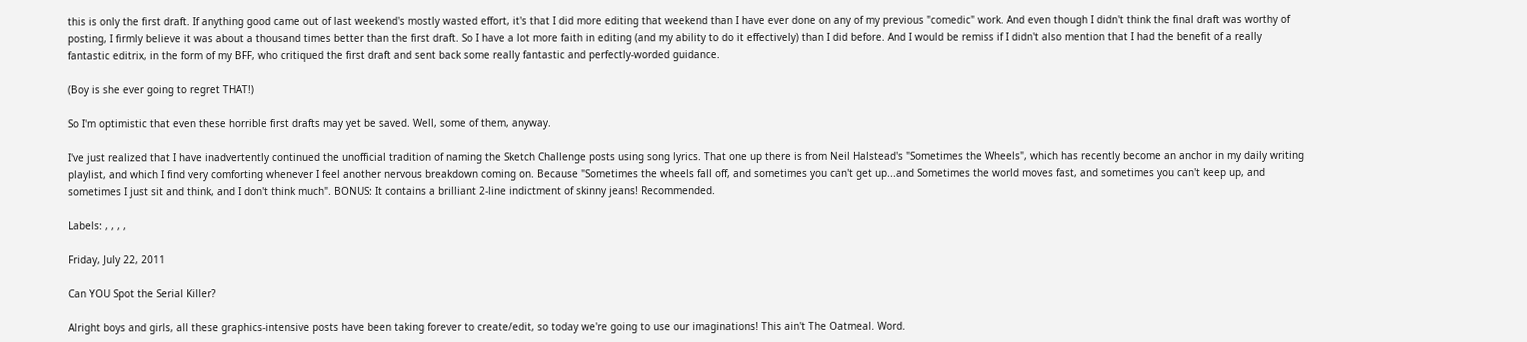this is only the first draft. If anything good came out of last weekend's mostly wasted effort, it's that I did more editing that weekend than I have ever done on any of my previous "comedic" work. And even though I didn't think the final draft was worthy of posting, I firmly believe it was about a thousand times better than the first draft. So I have a lot more faith in editing (and my ability to do it effectively) than I did before. And I would be remiss if I didn't also mention that I had the benefit of a really fantastic editrix, in the form of my BFF, who critiqued the first draft and sent back some really fantastic and perfectly-worded guidance.

(Boy is she ever going to regret THAT!)

So I'm optimistic that even these horrible first drafts may yet be saved. Well, some of them, anyway.

I've just realized that I have inadvertently continued the unofficial tradition of naming the Sketch Challenge posts using song lyrics. That one up there is from Neil Halstead's "Sometimes the Wheels", which has recently become an anchor in my daily writing playlist, and which I find very comforting whenever I feel another nervous breakdown coming on. Because "Sometimes the wheels fall off, and sometimes you can't get up...and Sometimes the world moves fast, and sometimes you can't keep up, and sometimes I just sit and think, and I don't think much". BONUS: It contains a brilliant 2-line indictment of skinny jeans! Recommended.

Labels: , , , ,

Friday, July 22, 2011

Can YOU Spot the Serial Killer?

Alright boys and girls, all these graphics-intensive posts have been taking forever to create/edit, so today we're going to use our imaginations! This ain't The Oatmeal. Word.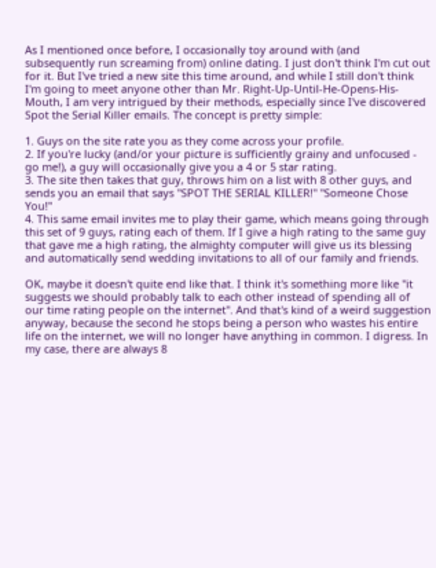As I mentioned once before, I occasionally toy around with (and subsequently run screaming from) online dating. I just don't think I'm cut out for it. But I've tried a new site this time around, and while I still don't think I'm going to meet anyone other than Mr. Right-Up-Until-He-Opens-His-Mouth, I am very intrigued by their methods, especially since I've discovered Spot the Serial Killer emails. The concept is pretty simple:

1. Guys on the site rate you as they come across your profile.
2. If you're lucky (and/or your picture is sufficiently grainy and unfocused - go me!), a guy will occasionally give you a 4 or 5 star rating.
3. The site then takes that guy, throws him on a list with 8 other guys, and sends you an email that says "SPOT THE SERIAL KILLER!" "Someone Chose You!"
4. This same email invites me to play their game, which means going through this set of 9 guys, rating each of them. If I give a high rating to the same guy that gave me a high rating, the almighty computer will give us its blessing and automatically send wedding invitations to all of our family and friends.

OK, maybe it doesn't quite end like that. I think it's something more like "it suggests we should probably talk to each other instead of spending all of our time rating people on the internet". And that's kind of a weird suggestion anyway, because the second he stops being a person who wastes his entire life on the internet, we will no longer have anything in common. I digress. In my case, there are always 8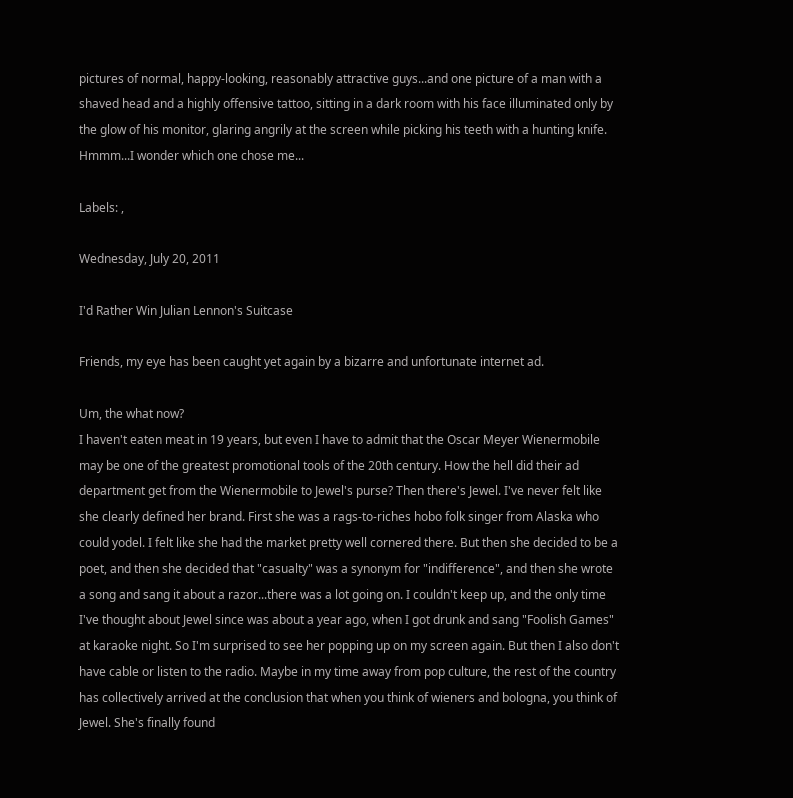pictures of normal, happy-looking, reasonably attractive guys...and one picture of a man with a shaved head and a highly offensive tattoo, sitting in a dark room with his face illuminated only by the glow of his monitor, glaring angrily at the screen while picking his teeth with a hunting knife. Hmmm...I wonder which one chose me...

Labels: ,

Wednesday, July 20, 2011

I'd Rather Win Julian Lennon's Suitcase

Friends, my eye has been caught yet again by a bizarre and unfortunate internet ad.

Um, the what now?
I haven't eaten meat in 19 years, but even I have to admit that the Oscar Meyer Wienermobile may be one of the greatest promotional tools of the 20th century. How the hell did their ad department get from the Wienermobile to Jewel's purse? Then there's Jewel. I've never felt like she clearly defined her brand. First she was a rags-to-riches hobo folk singer from Alaska who could yodel. I felt like she had the market pretty well cornered there. But then she decided to be a poet, and then she decided that "casualty" was a synonym for "indifference", and then she wrote a song and sang it about a razor...there was a lot going on. I couldn't keep up, and the only time I've thought about Jewel since was about a year ago, when I got drunk and sang "Foolish Games" at karaoke night. So I'm surprised to see her popping up on my screen again. But then I also don't have cable or listen to the radio. Maybe in my time away from pop culture, the rest of the country has collectively arrived at the conclusion that when you think of wieners and bologna, you think of Jewel. She's finally found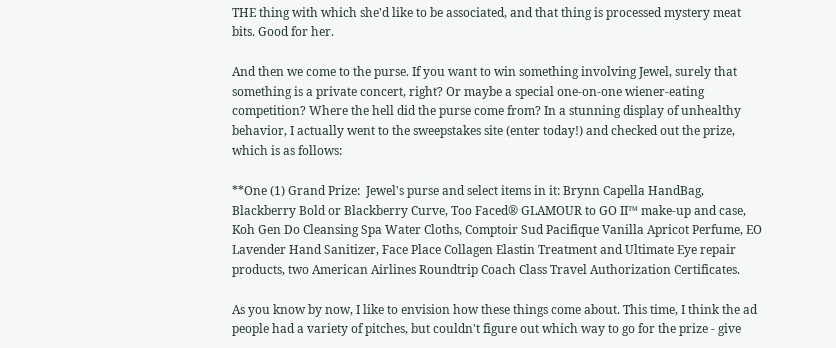THE thing with which she'd like to be associated, and that thing is processed mystery meat bits. Good for her.

And then we come to the purse. If you want to win something involving Jewel, surely that something is a private concert, right? Or maybe a special one-on-one wiener-eating competition? Where the hell did the purse come from? In a stunning display of unhealthy behavior, I actually went to the sweepstakes site (enter today!) and checked out the prize, which is as follows:

**One (1) Grand Prize:  Jewel's purse and select items in it: Brynn Capella HandBag, Blackberry Bold or Blackberry Curve, Too Faced® GLAMOUR to GO II™ make-up and case, Koh Gen Do Cleansing Spa Water Cloths, Comptoir Sud Pacifique Vanilla Apricot Perfume, EO Lavender Hand Sanitizer, Face Place Collagen Elastin Treatment and Ultimate Eye repair products, two American Airlines Roundtrip Coach Class Travel Authorization Certificates.

As you know by now, I like to envision how these things come about. This time, I think the ad people had a variety of pitches, but couldn't figure out which way to go for the prize - give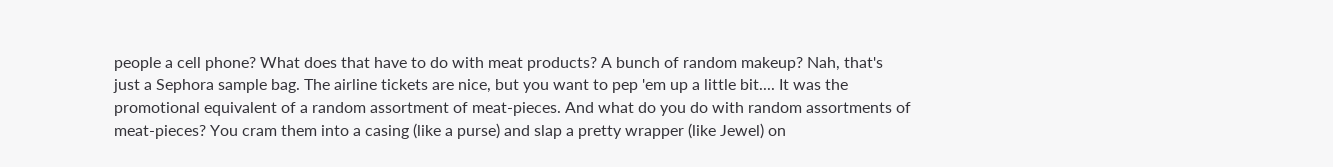people a cell phone? What does that have to do with meat products? A bunch of random makeup? Nah, that's just a Sephora sample bag. The airline tickets are nice, but you want to pep 'em up a little bit.... It was the promotional equivalent of a random assortment of meat-pieces. And what do you do with random assortments of meat-pieces? You cram them into a casing (like a purse) and slap a pretty wrapper (like Jewel) on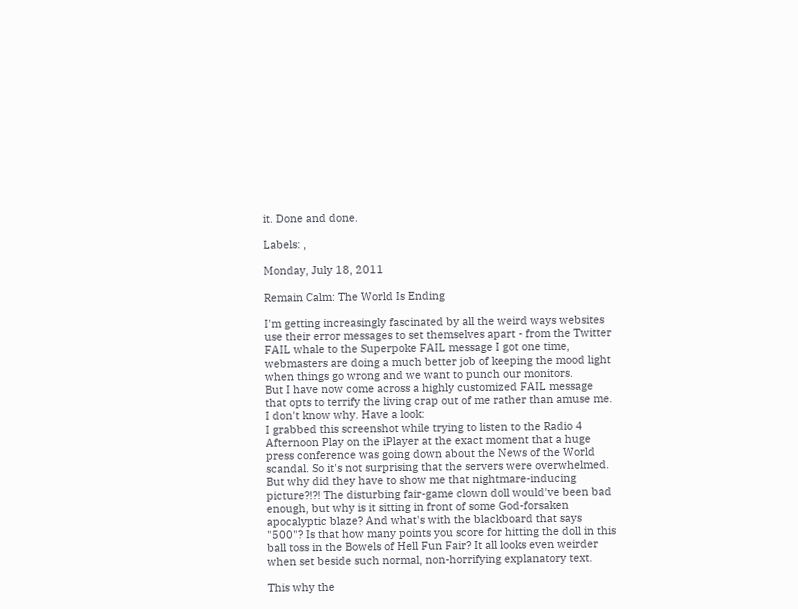it. Done and done.

Labels: ,

Monday, July 18, 2011

Remain Calm: The World Is Ending

I'm getting increasingly fascinated by all the weird ways websites use their error messages to set themselves apart - from the Twitter FAIL whale to the Superpoke FAIL message I got one time, webmasters are doing a much better job of keeping the mood light when things go wrong and we want to punch our monitors.
But I have now come across a highly customized FAIL message that opts to terrify the living crap out of me rather than amuse me. I don't know why. Have a look:
I grabbed this screenshot while trying to listen to the Radio 4 Afternoon Play on the iPlayer at the exact moment that a huge press conference was going down about the News of the World scandal. So it's not surprising that the servers were overwhelmed. But why did they have to show me that nightmare-inducing picture?!?! The disturbing fair-game clown doll would've been bad enough, but why is it sitting in front of some God-forsaken apocalyptic blaze? And what's with the blackboard that says "500"? Is that how many points you score for hitting the doll in this ball toss in the Bowels of Hell Fun Fair? It all looks even weirder when set beside such normal, non-horrifying explanatory text.

This why the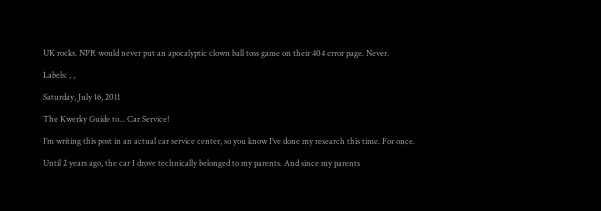UK rocks. NPR would never put an apocalyptic clown ball toss game on their 404 error page. Never.

Labels: , ,

Saturday, July 16, 2011

The Kwerky Guide to... Car Service!

I’m writing this post in an actual car service center, so you know I’ve done my research this time. For once.

Until 2 years ago, the car I drove technically belonged to my parents. And since my parents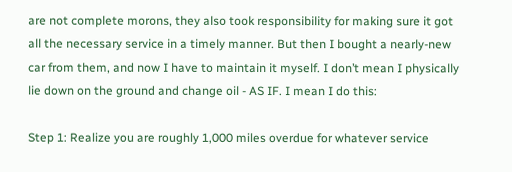are not complete morons, they also took responsibility for making sure it got all the necessary service in a timely manner. But then I bought a nearly-new car from them, and now I have to maintain it myself. I don’t mean I physically lie down on the ground and change oil - AS IF. I mean I do this:

Step 1: Realize you are roughly 1,000 miles overdue for whatever service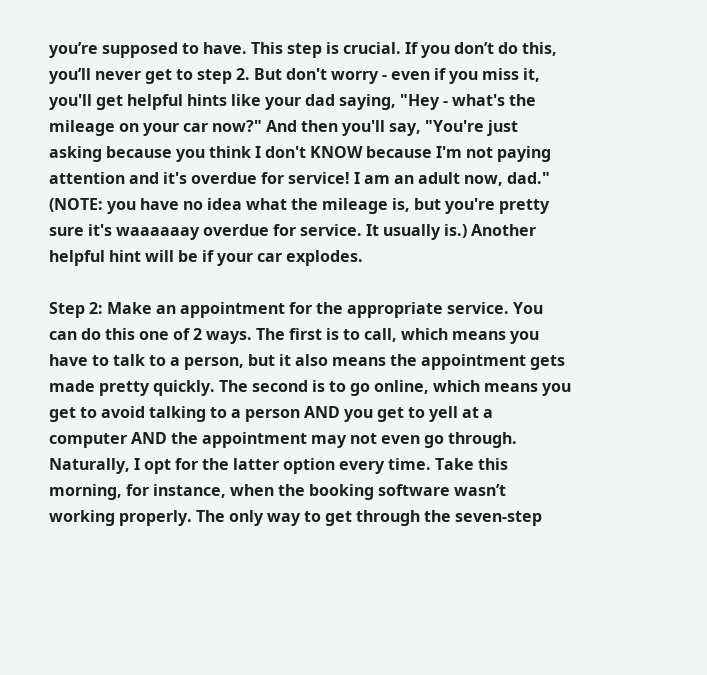you’re supposed to have. This step is crucial. If you don’t do this, you’ll never get to step 2. But don't worry - even if you miss it, you'll get helpful hints like your dad saying, "Hey - what's the mileage on your car now?" And then you'll say, "You're just asking because you think I don't KNOW because I'm not paying attention and it's overdue for service! I am an adult now, dad." (NOTE: you have no idea what the mileage is, but you're pretty sure it's waaaaaay overdue for service. It usually is.) Another helpful hint will be if your car explodes.

Step 2: Make an appointment for the appropriate service. You can do this one of 2 ways. The first is to call, which means you have to talk to a person, but it also means the appointment gets made pretty quickly. The second is to go online, which means you get to avoid talking to a person AND you get to yell at a computer AND the appointment may not even go through. Naturally, I opt for the latter option every time. Take this morning, for instance, when the booking software wasn’t working properly. The only way to get through the seven-step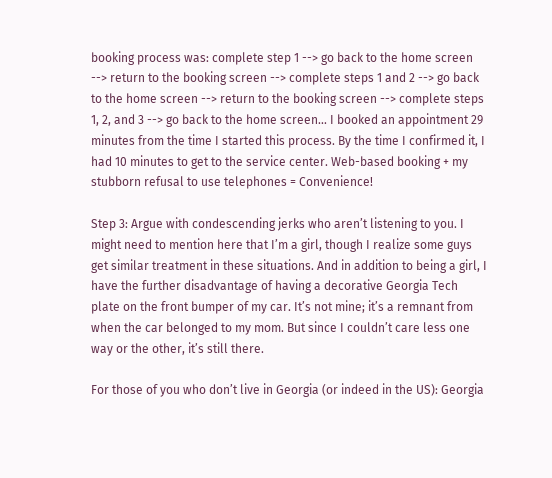booking process was: complete step 1 --> go back to the home screen --> return to the booking screen --> complete steps 1 and 2 --> go back to the home screen --> return to the booking screen --> complete steps 1, 2, and 3 --> go back to the home screen... I booked an appointment 29 minutes from the time I started this process. By the time I confirmed it, I had 10 minutes to get to the service center. Web-based booking + my stubborn refusal to use telephones = Convenience!

Step 3: Argue with condescending jerks who aren’t listening to you. I might need to mention here that I’m a girl, though I realize some guys get similar treatment in these situations. And in addition to being a girl, I have the further disadvantage of having a decorative Georgia Tech plate on the front bumper of my car. It’s not mine; it’s a remnant from when the car belonged to my mom. But since I couldn’t care less one way or the other, it’s still there.

For those of you who don’t live in Georgia (or indeed in the US): Georgia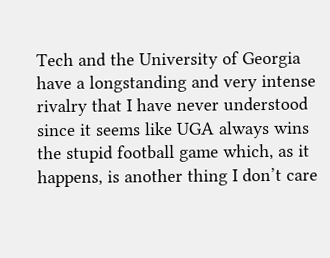Tech and the University of Georgia have a longstanding and very intense rivalry that I have never understood since it seems like UGA always wins the stupid football game which, as it happens, is another thing I don’t care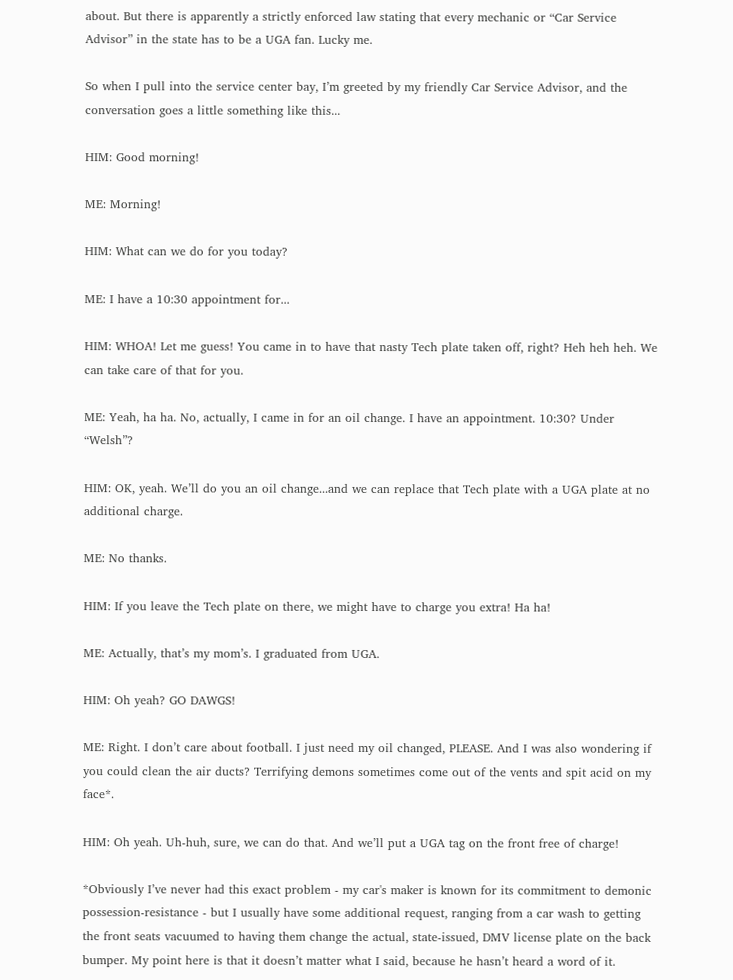about. But there is apparently a strictly enforced law stating that every mechanic or “Car Service Advisor” in the state has to be a UGA fan. Lucky me.

So when I pull into the service center bay, I’m greeted by my friendly Car Service Advisor, and the conversation goes a little something like this...

HIM: Good morning!

ME: Morning!

HIM: What can we do for you today?

ME: I have a 10:30 appointment for...

HIM: WHOA! Let me guess! You came in to have that nasty Tech plate taken off, right? Heh heh heh. We can take care of that for you.

ME: Yeah, ha ha. No, actually, I came in for an oil change. I have an appointment. 10:30? Under “Welsh”?

HIM: OK, yeah. We’ll do you an oil change...and we can replace that Tech plate with a UGA plate at no additional charge.

ME: No thanks.

HIM: If you leave the Tech plate on there, we might have to charge you extra! Ha ha!

ME: Actually, that’s my mom’s. I graduated from UGA.

HIM: Oh yeah? GO DAWGS!

ME: Right. I don’t care about football. I just need my oil changed, PLEASE. And I was also wondering if you could clean the air ducts? Terrifying demons sometimes come out of the vents and spit acid on my face*.

HIM: Oh yeah. Uh-huh, sure, we can do that. And we’ll put a UGA tag on the front free of charge!

*Obviously I’ve never had this exact problem - my car's maker is known for its commitment to demonic possession-resistance - but I usually have some additional request, ranging from a car wash to getting the front seats vacuumed to having them change the actual, state-issued, DMV license plate on the back bumper. My point here is that it doesn’t matter what I said, because he hasn’t heard a word of it.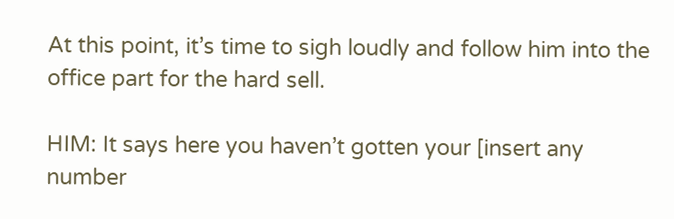At this point, it’s time to sigh loudly and follow him into the office part for the hard sell.

HIM: It says here you haven’t gotten your [insert any number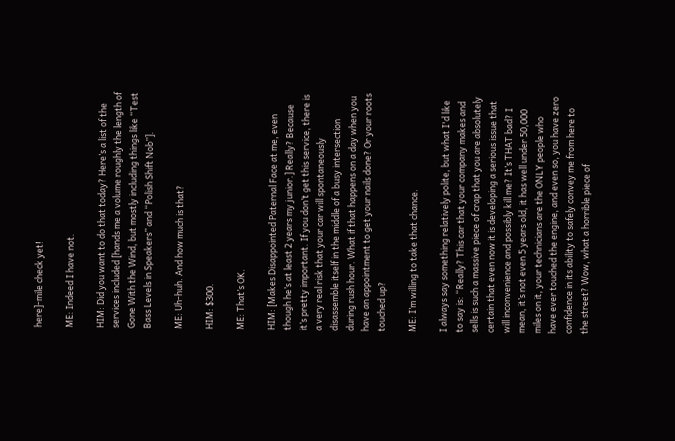here]-mile check yet!

ME: Indeed I have not.

HIM: Did you want to do that today? Here’s a list of the services included [hands me a volume roughly the length of Gone With the Wind, but mostly including things like “Test Bass Levels in Speakers” and “Polish Shift Nob”].

ME: Uh-huh. And how much is that?

HIM: $300.

ME: That’s OK.

HIM: [Makes Disappointed Paternal Face at me, even though he’s at least 2 years my junior.] Really? Because it’s pretty important. If you don’t get this service, there is a very real risk that your car will spontaneously disassemble itself in the middle of a busy intersection during rush hour. What if that happens on a day when you have an appointment to get your nails done? Or your roots touched up?

ME: I’m willing to take that chance.

I always say something relatively polite, but what I'd like to say is: “Really? This car that your company makes and sells is such a massive piece of crap that you are absolutely certain that even now it is developing a serious issue that will inconvenience and possibly kill me? It’s THAT bad? I mean, it’s not even 5 years old, it has well under 50,000 miles on it, your technicians are the ONLY people who have ever touched the engine, and even so, you have zero confidence in its ability to safely convey me from here to the street? Wow, what a horrible piece of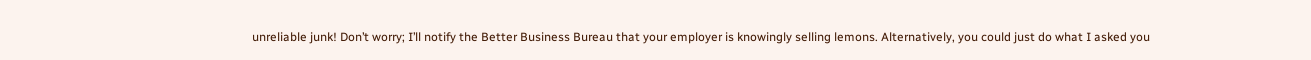unreliable junk! Don’t worry; I’ll notify the Better Business Bureau that your employer is knowingly selling lemons. Alternatively, you could just do what I asked you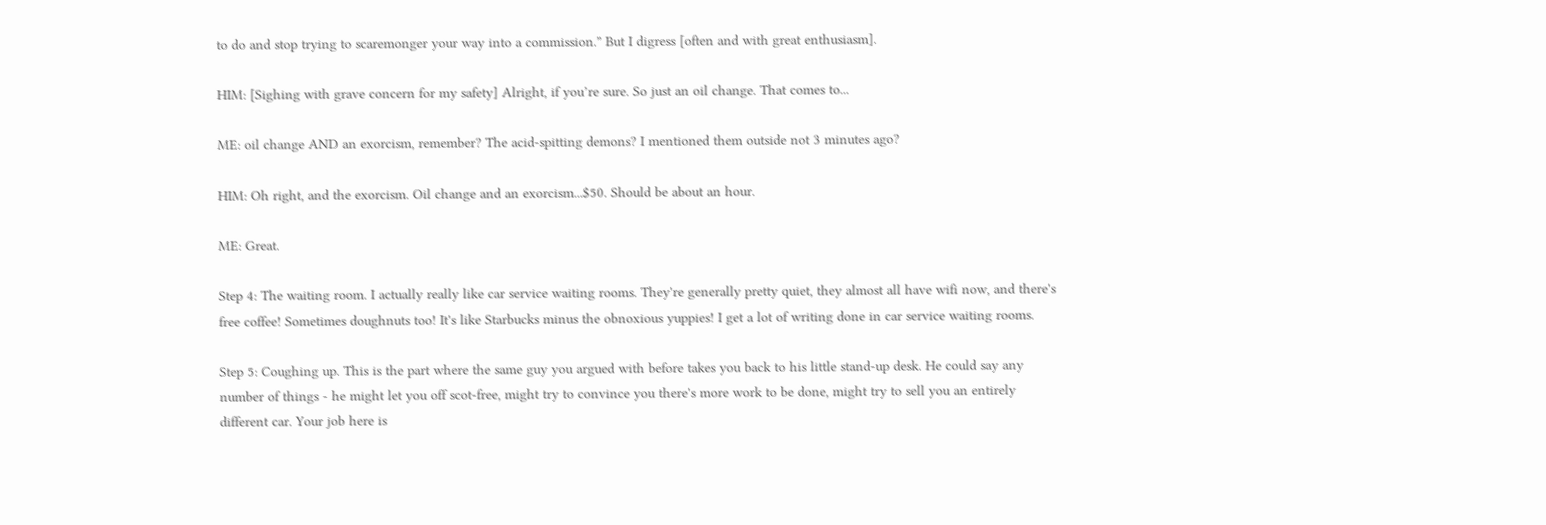to do and stop trying to scaremonger your way into a commission.” But I digress [often and with great enthusiasm].

HIM: [Sighing with grave concern for my safety] Alright, if you’re sure. So just an oil change. That comes to...

ME: oil change AND an exorcism, remember? The acid-spitting demons? I mentioned them outside not 3 minutes ago?

HIM: Oh right, and the exorcism. Oil change and an exorcism...$50. Should be about an hour.

ME: Great.

Step 4: The waiting room. I actually really like car service waiting rooms. They're generally pretty quiet, they almost all have wifi now, and there's free coffee! Sometimes doughnuts too! It's like Starbucks minus the obnoxious yuppies! I get a lot of writing done in car service waiting rooms.

Step 5: Coughing up. This is the part where the same guy you argued with before takes you back to his little stand-up desk. He could say any number of things - he might let you off scot-free, might try to convince you there's more work to be done, might try to sell you an entirely different car. Your job here is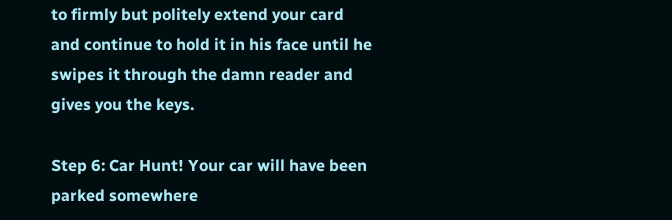to firmly but politely extend your card and continue to hold it in his face until he swipes it through the damn reader and gives you the keys.

Step 6: Car Hunt! Your car will have been parked somewhere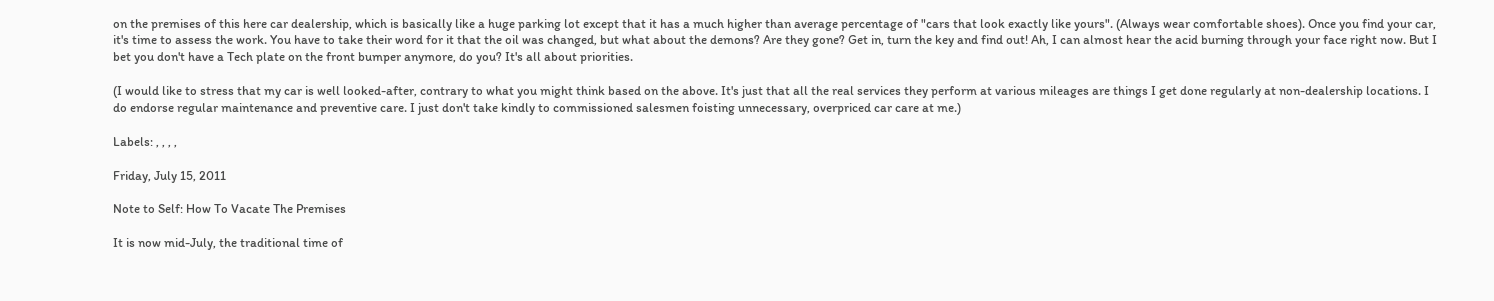on the premises of this here car dealership, which is basically like a huge parking lot except that it has a much higher than average percentage of "cars that look exactly like yours". (Always wear comfortable shoes). Once you find your car, it's time to assess the work. You have to take their word for it that the oil was changed, but what about the demons? Are they gone? Get in, turn the key and find out! Ah, I can almost hear the acid burning through your face right now. But I bet you don't have a Tech plate on the front bumper anymore, do you? It's all about priorities.

(I would like to stress that my car is well looked-after, contrary to what you might think based on the above. It's just that all the real services they perform at various mileages are things I get done regularly at non-dealership locations. I do endorse regular maintenance and preventive care. I just don't take kindly to commissioned salesmen foisting unnecessary, overpriced car care at me.)

Labels: , , , ,

Friday, July 15, 2011

Note to Self: How To Vacate The Premises

It is now mid-July, the traditional time of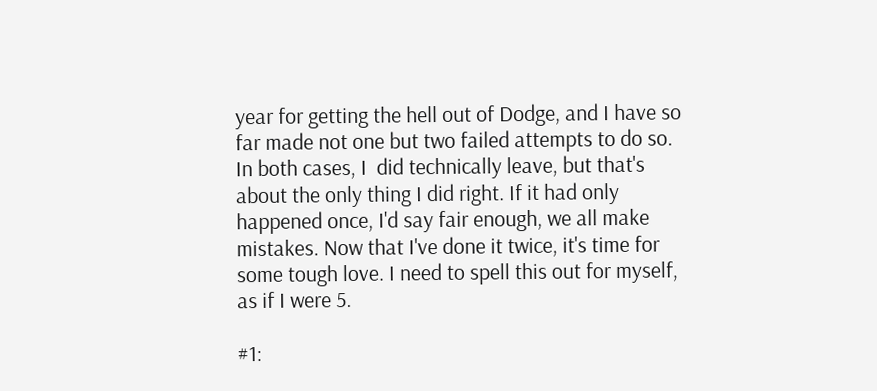year for getting the hell out of Dodge, and I have so far made not one but two failed attempts to do so. In both cases, I  did technically leave, but that's about the only thing I did right. If it had only happened once, I'd say fair enough, we all make mistakes. Now that I've done it twice, it's time for some tough love. I need to spell this out for myself, as if I were 5.

#1: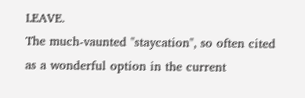LEAVE.
The much-vaunted "staycation", so often cited as a wonderful option in the current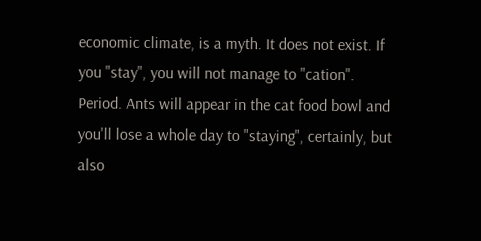economic climate, is a myth. It does not exist. If you "stay", you will not manage to "cation". Period. Ants will appear in the cat food bowl and you'll lose a whole day to "staying", certainly, but also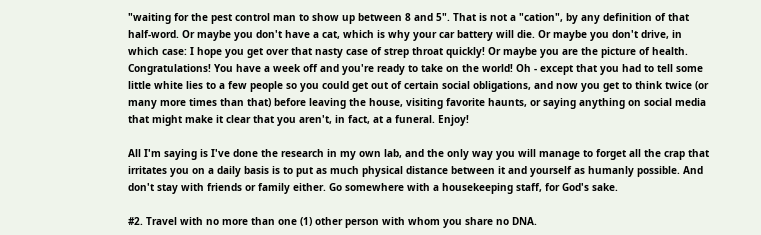"waiting for the pest control man to show up between 8 and 5". That is not a "cation", by any definition of that half-word. Or maybe you don't have a cat, which is why your car battery will die. Or maybe you don't drive, in which case: I hope you get over that nasty case of strep throat quickly! Or maybe you are the picture of health. Congratulations! You have a week off and you're ready to take on the world! Oh - except that you had to tell some little white lies to a few people so you could get out of certain social obligations, and now you get to think twice (or many more times than that) before leaving the house, visiting favorite haunts, or saying anything on social media that might make it clear that you aren't, in fact, at a funeral. Enjoy!

All I'm saying is I've done the research in my own lab, and the only way you will manage to forget all the crap that irritates you on a daily basis is to put as much physical distance between it and yourself as humanly possible. And don't stay with friends or family either. Go somewhere with a housekeeping staff, for God's sake.

#2. Travel with no more than one (1) other person with whom you share no DNA.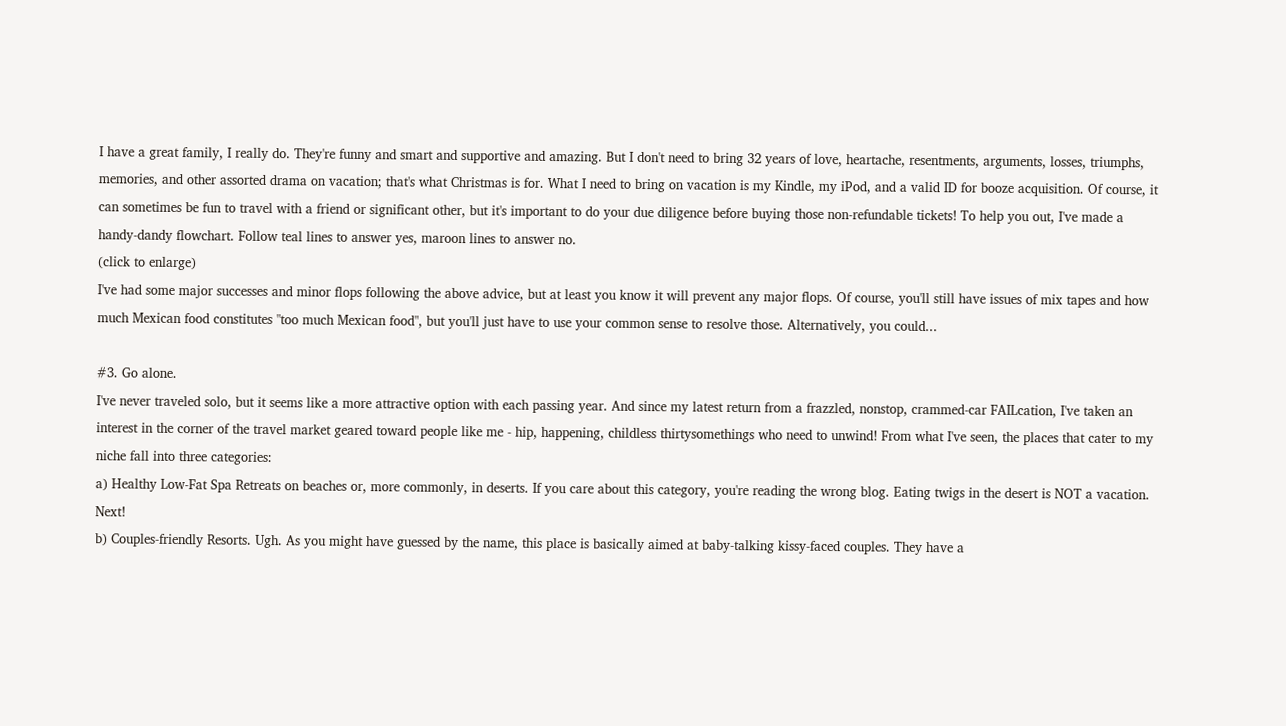I have a great family, I really do. They're funny and smart and supportive and amazing. But I don't need to bring 32 years of love, heartache, resentments, arguments, losses, triumphs, memories, and other assorted drama on vacation; that's what Christmas is for. What I need to bring on vacation is my Kindle, my iPod, and a valid ID for booze acquisition. Of course, it can sometimes be fun to travel with a friend or significant other, but it's important to do your due diligence before buying those non-refundable tickets! To help you out, I've made a handy-dandy flowchart. Follow teal lines to answer yes, maroon lines to answer no.
(click to enlarge)
I've had some major successes and minor flops following the above advice, but at least you know it will prevent any major flops. Of course, you'll still have issues of mix tapes and how much Mexican food constitutes "too much Mexican food", but you'll just have to use your common sense to resolve those. Alternatively, you could...

#3. Go alone.
I've never traveled solo, but it seems like a more attractive option with each passing year. And since my latest return from a frazzled, nonstop, crammed-car FAILcation, I've taken an interest in the corner of the travel market geared toward people like me - hip, happening, childless thirtysomethings who need to unwind! From what I've seen, the places that cater to my niche fall into three categories:
a) Healthy Low-Fat Spa Retreats on beaches or, more commonly, in deserts. If you care about this category, you're reading the wrong blog. Eating twigs in the desert is NOT a vacation. Next!
b) Couples-friendly Resorts. Ugh. As you might have guessed by the name, this place is basically aimed at baby-talking kissy-faced couples. They have a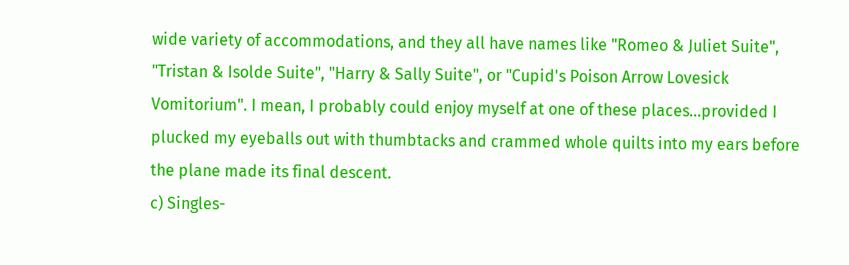wide variety of accommodations, and they all have names like "Romeo & Juliet Suite", "Tristan & Isolde Suite", "Harry & Sally Suite", or "Cupid's Poison Arrow Lovesick Vomitorium". I mean, I probably could enjoy myself at one of these places...provided I plucked my eyeballs out with thumbtacks and crammed whole quilts into my ears before the plane made its final descent.
c) Singles-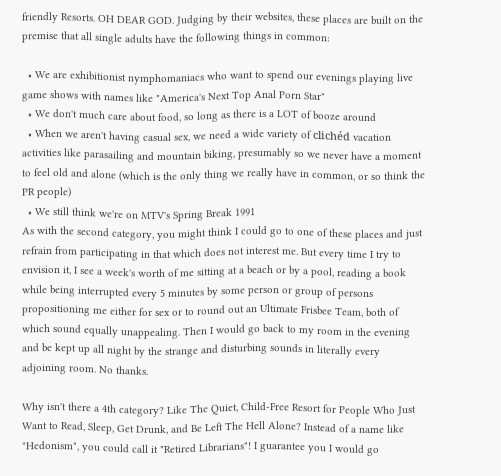friendly Resorts. OH DEAR GOD. Judging by their websites, these places are built on the premise that all single adults have the following things in common:

  • We are exhibitionist nymphomaniacs who want to spend our evenings playing live game shows with names like "America's Next Top Anal Porn Star"
  • We don't much care about food, so long as there is a LOT of booze around
  • When we aren't having casual sex, we need a wide variety of clichéd vacation activities like parasailing and mountain biking, presumably so we never have a moment to feel old and alone (which is the only thing we really have in common, or so think the PR people)
  • We still think we're on MTV's Spring Break 1991
As with the second category, you might think I could go to one of these places and just refrain from participating in that which does not interest me. But every time I try to envision it, I see a week's worth of me sitting at a beach or by a pool, reading a book while being interrupted every 5 minutes by some person or group of persons propositioning me either for sex or to round out an Ultimate Frisbee Team, both of which sound equally unappealing. Then I would go back to my room in the evening and be kept up all night by the strange and disturbing sounds in literally every adjoining room. No thanks.

Why isn't there a 4th category? Like The Quiet, Child-Free Resort for People Who Just Want to Read, Sleep, Get Drunk, and Be Left The Hell Alone? Instead of a name like "Hedonism", you could call it "Retired Librarians"! I guarantee you I would go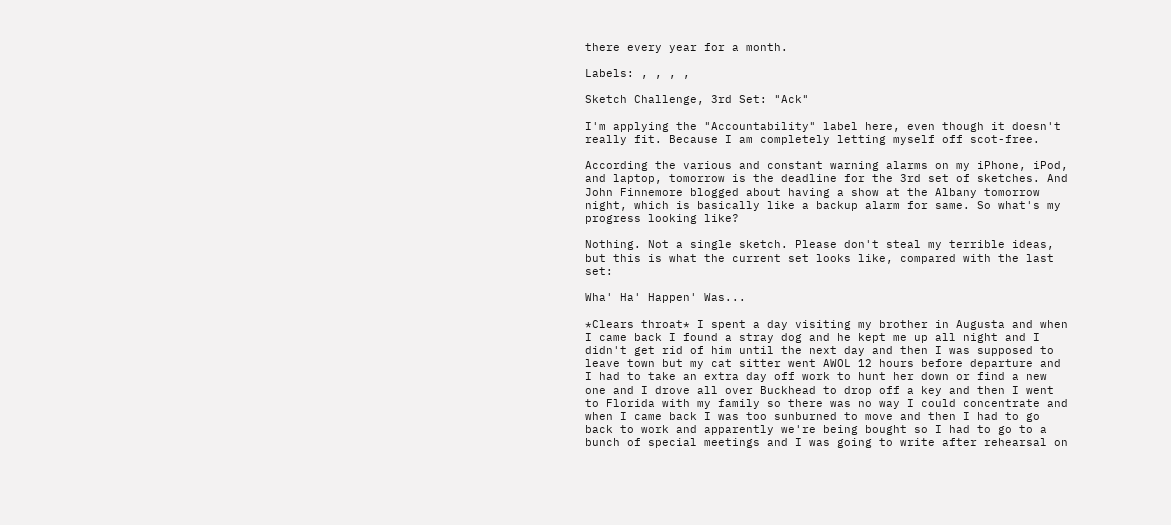there every year for a month.

Labels: , , , ,

Sketch Challenge, 3rd Set: "Ack"

I'm applying the "Accountability" label here, even though it doesn't really fit. Because I am completely letting myself off scot-free.

According the various and constant warning alarms on my iPhone, iPod, and laptop, tomorrow is the deadline for the 3rd set of sketches. And John Finnemore blogged about having a show at the Albany tomorrow night, which is basically like a backup alarm for same. So what's my progress looking like?

Nothing. Not a single sketch. Please don't steal my terrible ideas, but this is what the current set looks like, compared with the last set:

Wha' Ha' Happen' Was...

*Clears throat* I spent a day visiting my brother in Augusta and when I came back I found a stray dog and he kept me up all night and I didn't get rid of him until the next day and then I was supposed to leave town but my cat sitter went AWOL 12 hours before departure and I had to take an extra day off work to hunt her down or find a new one and I drove all over Buckhead to drop off a key and then I went to Florida with my family so there was no way I could concentrate and when I came back I was too sunburned to move and then I had to go back to work and apparently we're being bought so I had to go to a bunch of special meetings and I was going to write after rehearsal on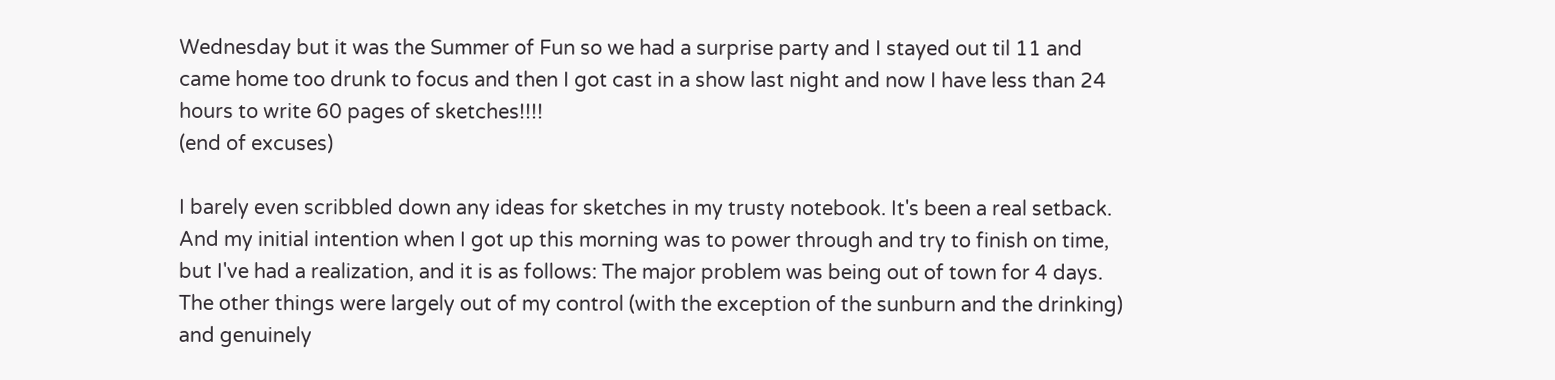Wednesday but it was the Summer of Fun so we had a surprise party and I stayed out til 11 and came home too drunk to focus and then I got cast in a show last night and now I have less than 24 hours to write 60 pages of sketches!!!!
(end of excuses)

I barely even scribbled down any ideas for sketches in my trusty notebook. It's been a real setback. And my initial intention when I got up this morning was to power through and try to finish on time, but I've had a realization, and it is as follows: The major problem was being out of town for 4 days. The other things were largely out of my control (with the exception of the sunburn and the drinking) and genuinely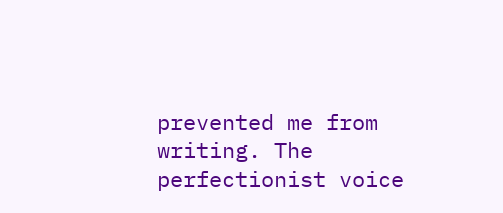prevented me from writing. The perfectionist voice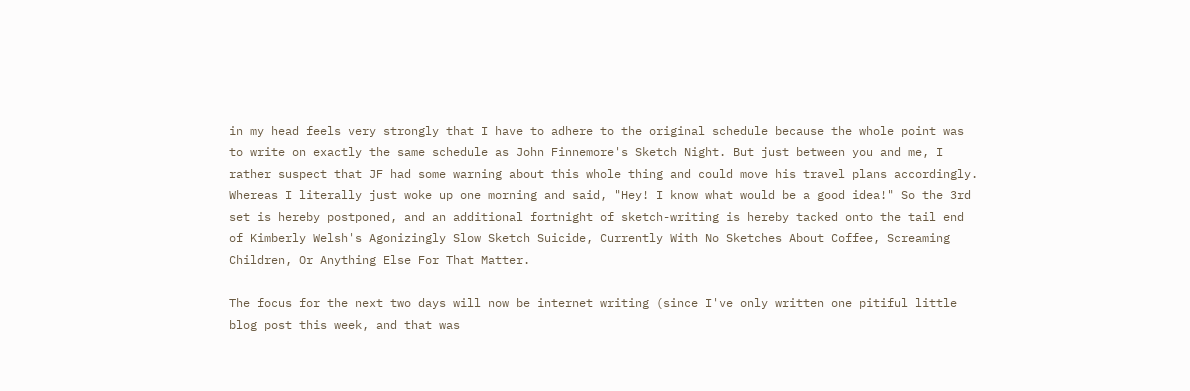in my head feels very strongly that I have to adhere to the original schedule because the whole point was to write on exactly the same schedule as John Finnemore's Sketch Night. But just between you and me, I rather suspect that JF had some warning about this whole thing and could move his travel plans accordingly. Whereas I literally just woke up one morning and said, "Hey! I know what would be a good idea!" So the 3rd set is hereby postponed, and an additional fortnight of sketch-writing is hereby tacked onto the tail end of Kimberly Welsh's Agonizingly Slow Sketch Suicide, Currently With No Sketches About Coffee, Screaming Children, Or Anything Else For That Matter.

The focus for the next two days will now be internet writing (since I've only written one pitiful little blog post this week, and that was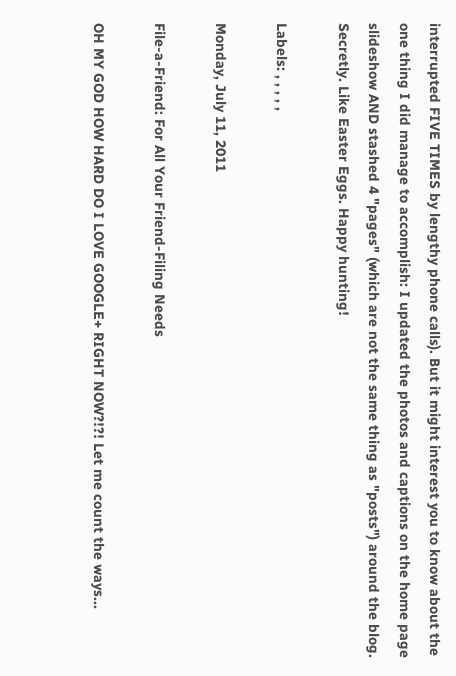interrupted FIVE TIMES by lengthy phone calls). But it might interest you to know about the one thing I did manage to accomplish: I updated the photos and captions on the home page slideshow AND stashed 4 "pages" (which are not the same thing as "posts") around the blog. Secretly. Like Easter Eggs. Happy hunting!

Labels: , , , , ,

Monday, July 11, 2011

File-a-Friend: For All Your Friend-Filing Needs

OH MY GOD HOW HARD DO I LOVE GOOGLE+ RIGHT NOW?!?! Let me count the ways...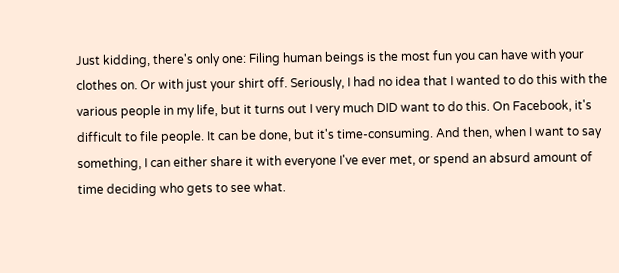Just kidding, there's only one: Filing human beings is the most fun you can have with your clothes on. Or with just your shirt off. Seriously, I had no idea that I wanted to do this with the various people in my life, but it turns out I very much DID want to do this. On Facebook, it's difficult to file people. It can be done, but it's time-consuming. And then, when I want to say something, I can either share it with everyone I've ever met, or spend an absurd amount of time deciding who gets to see what.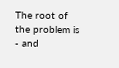The root of the problem is - and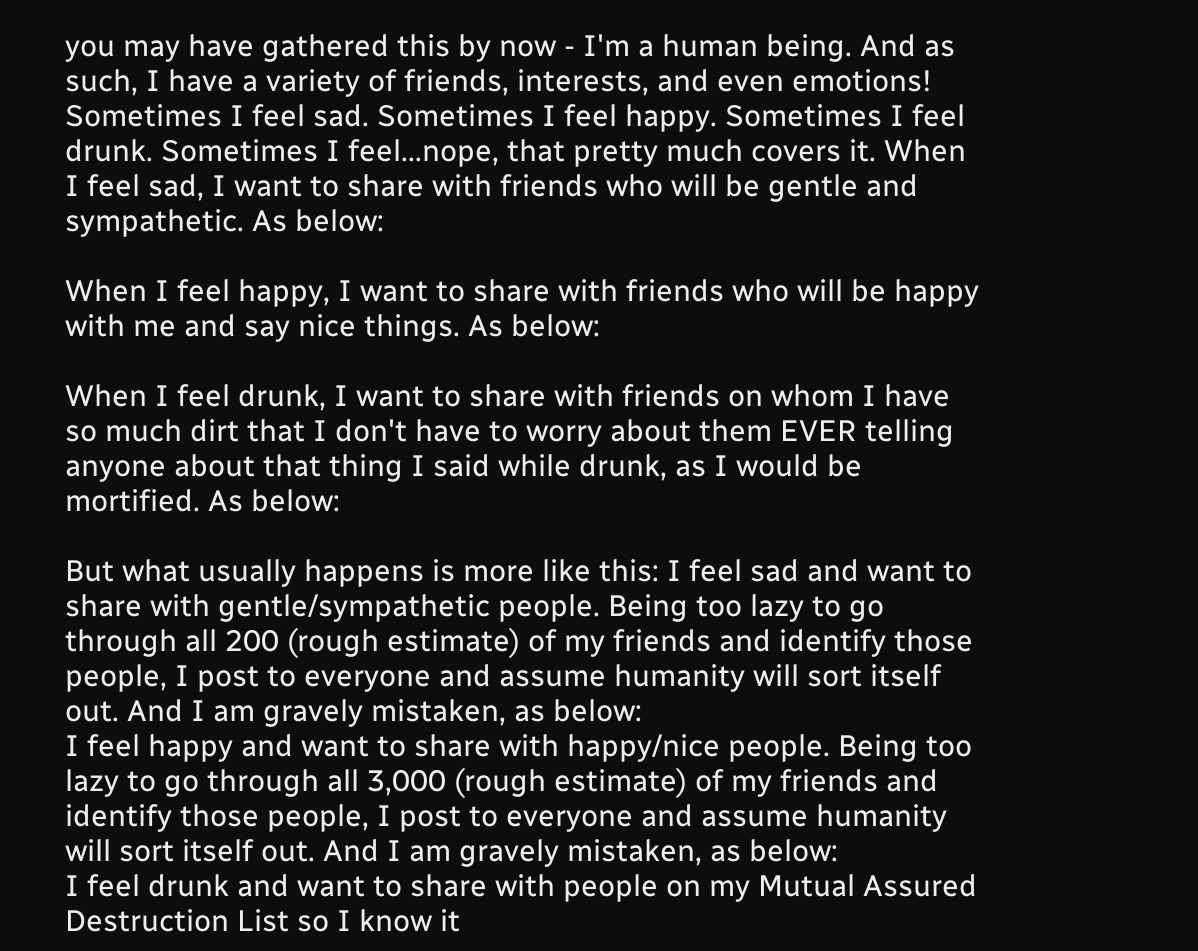you may have gathered this by now - I'm a human being. And as such, I have a variety of friends, interests, and even emotions! Sometimes I feel sad. Sometimes I feel happy. Sometimes I feel drunk. Sometimes I feel...nope, that pretty much covers it. When I feel sad, I want to share with friends who will be gentle and sympathetic. As below:

When I feel happy, I want to share with friends who will be happy with me and say nice things. As below:

When I feel drunk, I want to share with friends on whom I have so much dirt that I don't have to worry about them EVER telling anyone about that thing I said while drunk, as I would be mortified. As below:

But what usually happens is more like this: I feel sad and want to share with gentle/sympathetic people. Being too lazy to go through all 200 (rough estimate) of my friends and identify those people, I post to everyone and assume humanity will sort itself out. And I am gravely mistaken, as below:
I feel happy and want to share with happy/nice people. Being too lazy to go through all 3,000 (rough estimate) of my friends and identify those people, I post to everyone and assume humanity will sort itself out. And I am gravely mistaken, as below:
I feel drunk and want to share with people on my Mutual Assured Destruction List so I know it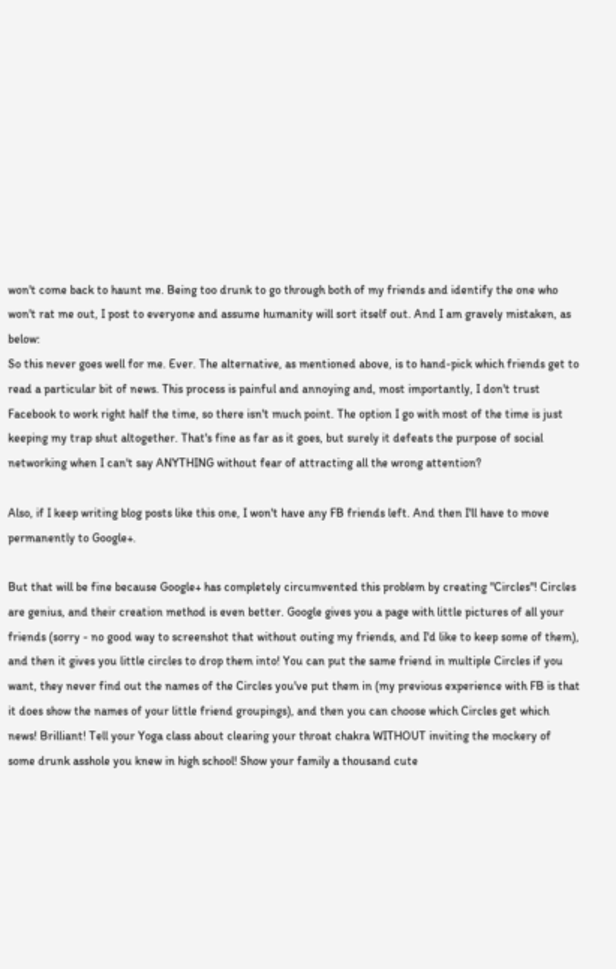won't come back to haunt me. Being too drunk to go through both of my friends and identify the one who won't rat me out, I post to everyone and assume humanity will sort itself out. And I am gravely mistaken, as below:
So this never goes well for me. Ever. The alternative, as mentioned above, is to hand-pick which friends get to read a particular bit of news. This process is painful and annoying and, most importantly, I don't trust Facebook to work right half the time, so there isn't much point. The option I go with most of the time is just keeping my trap shut altogether. That's fine as far as it goes, but surely it defeats the purpose of social networking when I can't say ANYTHING without fear of attracting all the wrong attention?

Also, if I keep writing blog posts like this one, I won't have any FB friends left. And then I'll have to move permanently to Google+.

But that will be fine because Google+ has completely circumvented this problem by creating "Circles"! Circles are genius, and their creation method is even better. Google gives you a page with little pictures of all your friends (sorry - no good way to screenshot that without outing my friends, and I'd like to keep some of them), and then it gives you little circles to drop them into! You can put the same friend in multiple Circles if you want, they never find out the names of the Circles you've put them in (my previous experience with FB is that it does show the names of your little friend groupings), and then you can choose which Circles get which news! Brilliant! Tell your Yoga class about clearing your throat chakra WITHOUT inviting the mockery of some drunk asshole you knew in high school! Show your family a thousand cute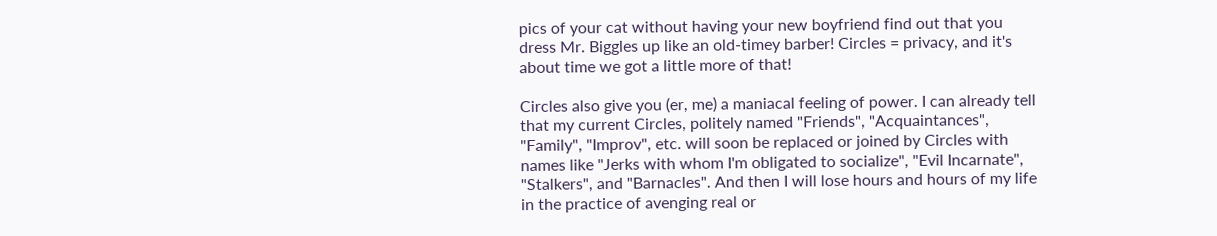pics of your cat without having your new boyfriend find out that you dress Mr. Biggles up like an old-timey barber! Circles = privacy, and it's about time we got a little more of that!

Circles also give you (er, me) a maniacal feeling of power. I can already tell that my current Circles, politely named "Friends", "Acquaintances", "Family", "Improv", etc. will soon be replaced or joined by Circles with names like "Jerks with whom I'm obligated to socialize", "Evil Incarnate", "Stalkers", and "Barnacles". And then I will lose hours and hours of my life in the practice of avenging real or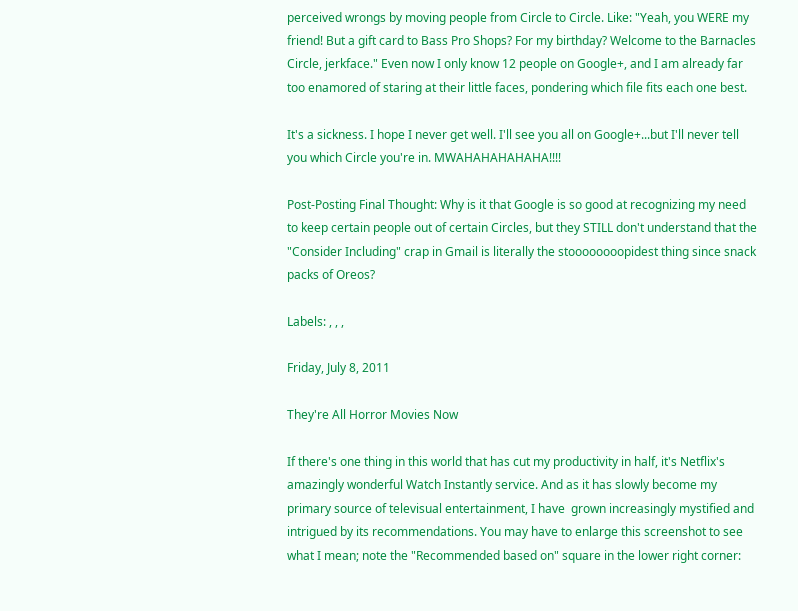perceived wrongs by moving people from Circle to Circle. Like: "Yeah, you WERE my friend! But a gift card to Bass Pro Shops? For my birthday? Welcome to the Barnacles Circle, jerkface." Even now I only know 12 people on Google+, and I am already far too enamored of staring at their little faces, pondering which file fits each one best.

It's a sickness. I hope I never get well. I'll see you all on Google+...but I'll never tell you which Circle you're in. MWAHAHAHAHAHA!!!!

Post-Posting Final Thought: Why is it that Google is so good at recognizing my need to keep certain people out of certain Circles, but they STILL don't understand that the "Consider Including" crap in Gmail is literally the stoooooooopidest thing since snack packs of Oreos?

Labels: , , ,

Friday, July 8, 2011

They're All Horror Movies Now

If there's one thing in this world that has cut my productivity in half, it's Netflix's amazingly wonderful Watch Instantly service. And as it has slowly become my primary source of televisual entertainment, I have  grown increasingly mystified and intrigued by its recommendations. You may have to enlarge this screenshot to see what I mean; note the "Recommended based on" square in the lower right corner: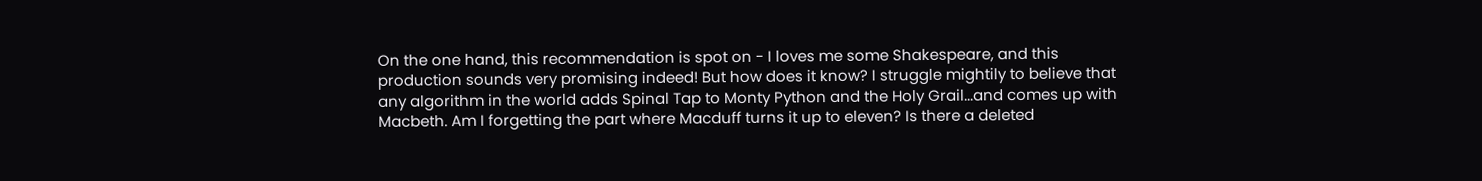On the one hand, this recommendation is spot on - I loves me some Shakespeare, and this production sounds very promising indeed! But how does it know? I struggle mightily to believe that any algorithm in the world adds Spinal Tap to Monty Python and the Holy Grail...and comes up with Macbeth. Am I forgetting the part where Macduff turns it up to eleven? Is there a deleted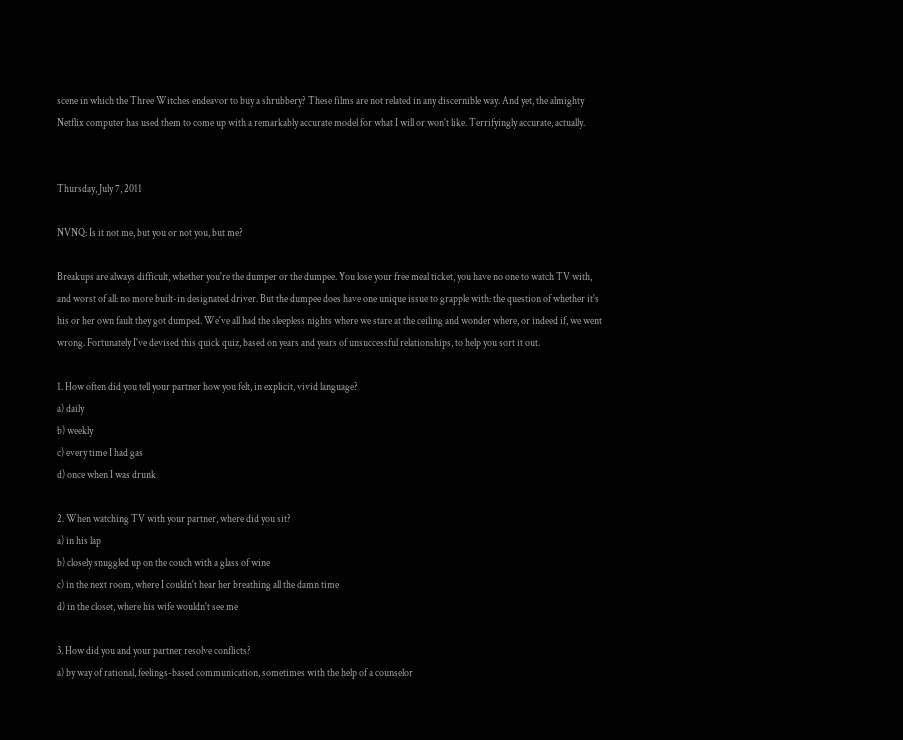scene in which the Three Witches endeavor to buy a shrubbery? These films are not related in any discernible way. And yet, the almighty Netflix computer has used them to come up with a remarkably accurate model for what I will or won't like. Terrifyingly accurate, actually.


Thursday, July 7, 2011

NVNQ: Is it not me, but you or not you, but me?

Breakups are always difficult, whether you're the dumper or the dumpee. You lose your free meal ticket, you have no one to watch TV with, and worst of all: no more built-in designated driver. But the dumpee does have one unique issue to grapple with: the question of whether it's his or her own fault they got dumped. We've all had the sleepless nights where we stare at the ceiling and wonder where, or indeed if, we went wrong. Fortunately I've devised this quick quiz, based on years and years of unsuccessful relationships, to help you sort it out.

1. How often did you tell your partner how you felt, in explicit, vivid language?
a) daily
b) weekly
c) every time I had gas
d) once when I was drunk

2. When watching TV with your partner, where did you sit?
a) in his lap
b) closely snuggled up on the couch with a glass of wine
c) in the next room, where I couldn't hear her breathing all the damn time
d) in the closet, where his wife wouldn't see me

3. How did you and your partner resolve conflicts?
a) by way of rational, feelings-based communication, sometimes with the help of a counselor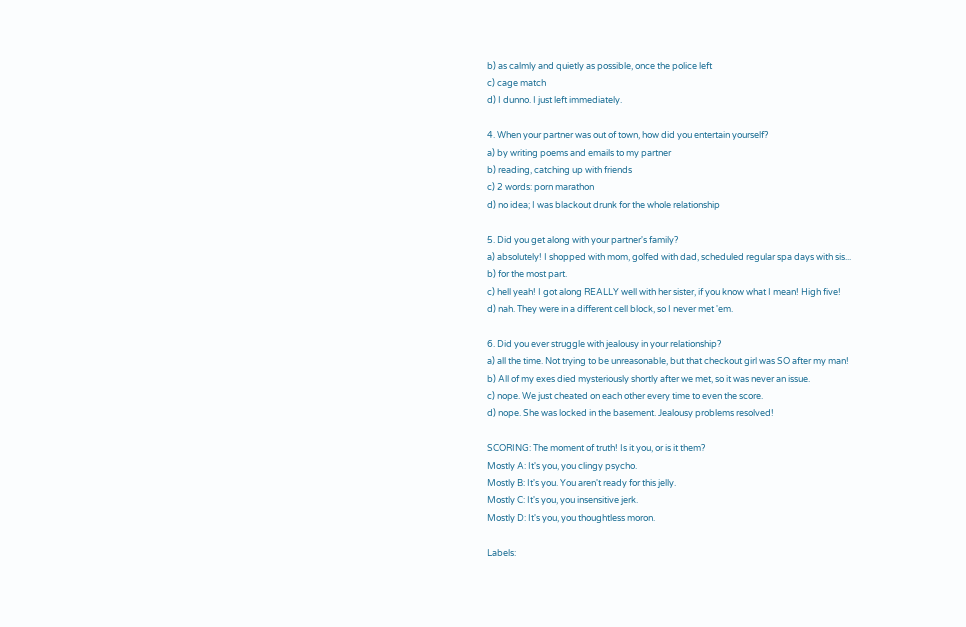b) as calmly and quietly as possible, once the police left
c) cage match
d) I dunno. I just left immediately.

4. When your partner was out of town, how did you entertain yourself?
a) by writing poems and emails to my partner
b) reading, catching up with friends
c) 2 words: porn marathon
d) no idea; I was blackout drunk for the whole relationship

5. Did you get along with your partner's family?
a) absolutely! I shopped with mom, golfed with dad, scheduled regular spa days with sis...
b) for the most part.
c) hell yeah! I got along REALLY well with her sister, if you know what I mean! High five!
d) nah. They were in a different cell block, so I never met 'em.

6. Did you ever struggle with jealousy in your relationship?
a) all the time. Not trying to be unreasonable, but that checkout girl was SO after my man!
b) All of my exes died mysteriously shortly after we met, so it was never an issue.
c) nope. We just cheated on each other every time to even the score.
d) nope. She was locked in the basement. Jealousy problems resolved!

SCORING: The moment of truth! Is it you, or is it them?
Mostly A: It's you, you clingy psycho.
Mostly B: It's you. You aren't ready for this jelly.
Mostly C: It's you, you insensitive jerk.
Mostly D: It's you, you thoughtless moron.

Labels: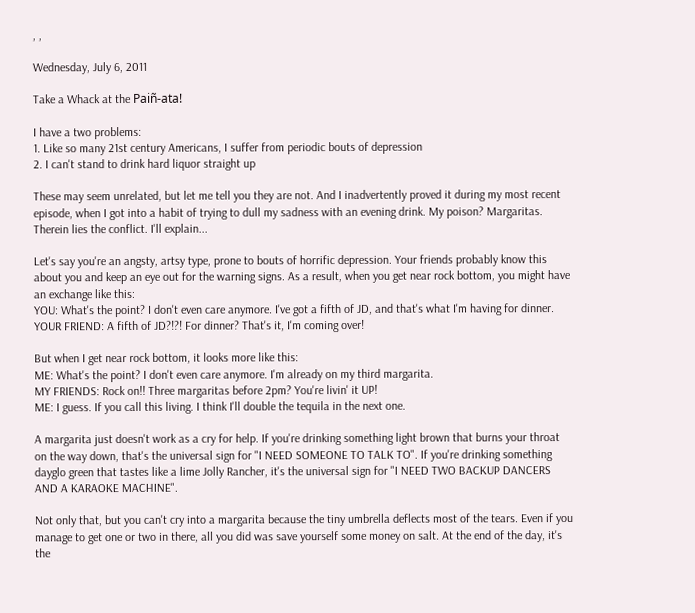, ,

Wednesday, July 6, 2011

Take a Whack at the Paiñ-ata!

I have a two problems:
1. Like so many 21st century Americans, I suffer from periodic bouts of depression
2. I can't stand to drink hard liquor straight up

These may seem unrelated, but let me tell you they are not. And I inadvertently proved it during my most recent episode, when I got into a habit of trying to dull my sadness with an evening drink. My poison? Margaritas. Therein lies the conflict. I'll explain...

Let's say you're an angsty, artsy type, prone to bouts of horrific depression. Your friends probably know this about you and keep an eye out for the warning signs. As a result, when you get near rock bottom, you might have an exchange like this:
YOU: What's the point? I don't even care anymore. I've got a fifth of JD, and that's what I'm having for dinner.
YOUR FRIEND: A fifth of JD?!?! For dinner? That's it, I'm coming over!

But when I get near rock bottom, it looks more like this:
ME: What's the point? I don't even care anymore. I'm already on my third margarita.
MY FRIENDS: Rock on!! Three margaritas before 2pm? You're livin' it UP!
ME: I guess. If you call this living. I think I'll double the tequila in the next one.

A margarita just doesn't work as a cry for help. If you're drinking something light brown that burns your throat on the way down, that's the universal sign for "I NEED SOMEONE TO TALK TO". If you're drinking something dayglo green that tastes like a lime Jolly Rancher, it's the universal sign for "I NEED TWO BACKUP DANCERS AND A KARAOKE MACHINE".

Not only that, but you can't cry into a margarita because the tiny umbrella deflects most of the tears. Even if you manage to get one or two in there, all you did was save yourself some money on salt. At the end of the day, it's the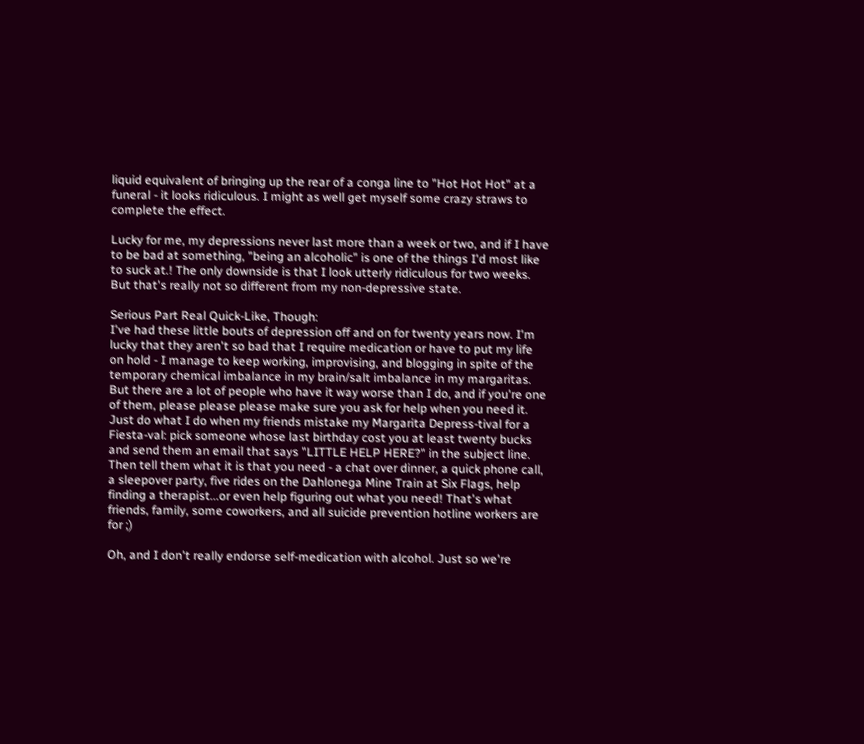liquid equivalent of bringing up the rear of a conga line to "Hot Hot Hot" at a funeral - it looks ridiculous. I might as well get myself some crazy straws to complete the effect.

Lucky for me, my depressions never last more than a week or two, and if I have to be bad at something, "being an alcoholic" is one of the things I'd most like to suck at.! The only downside is that I look utterly ridiculous for two weeks. But that's really not so different from my non-depressive state.

Serious Part Real Quick-Like, Though:
I've had these little bouts of depression off and on for twenty years now. I'm lucky that they aren't so bad that I require medication or have to put my life on hold - I manage to keep working, improvising, and blogging in spite of the temporary chemical imbalance in my brain/salt imbalance in my margaritas. But there are a lot of people who have it way worse than I do, and if you're one of them, please please please make sure you ask for help when you need it. Just do what I do when my friends mistake my Margarita Depress-tival for a Fiesta-val: pick someone whose last birthday cost you at least twenty bucks and send them an email that says "LITTLE HELP HERE?" in the subject line. Then tell them what it is that you need - a chat over dinner, a quick phone call, a sleepover party, five rides on the Dahlonega Mine Train at Six Flags, help finding a therapist...or even help figuring out what you need! That's what friends, family, some coworkers, and all suicide prevention hotline workers are for ;)

Oh, and I don't really endorse self-medication with alcohol. Just so we're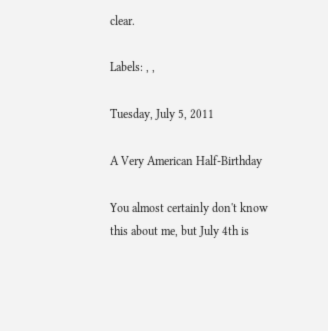clear.

Labels: , ,

Tuesday, July 5, 2011

A Very American Half-Birthday

You almost certainly don't know this about me, but July 4th is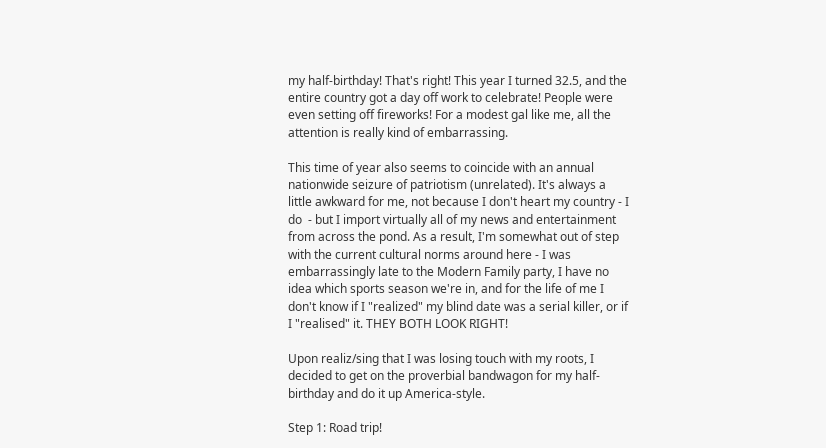my half-birthday! That's right! This year I turned 32.5, and the entire country got a day off work to celebrate! People were even setting off fireworks! For a modest gal like me, all the attention is really kind of embarrassing.

This time of year also seems to coincide with an annual nationwide seizure of patriotism (unrelated). It's always a little awkward for me, not because I don't heart my country - I do  - but I import virtually all of my news and entertainment from across the pond. As a result, I'm somewhat out of step with the current cultural norms around here - I was embarrassingly late to the Modern Family party, I have no idea which sports season we're in, and for the life of me I don't know if I "realized" my blind date was a serial killer, or if I "realised" it. THEY BOTH LOOK RIGHT!

Upon realiz/sing that I was losing touch with my roots, I decided to get on the proverbial bandwagon for my half-birthday and do it up America-style.

Step 1: Road trip!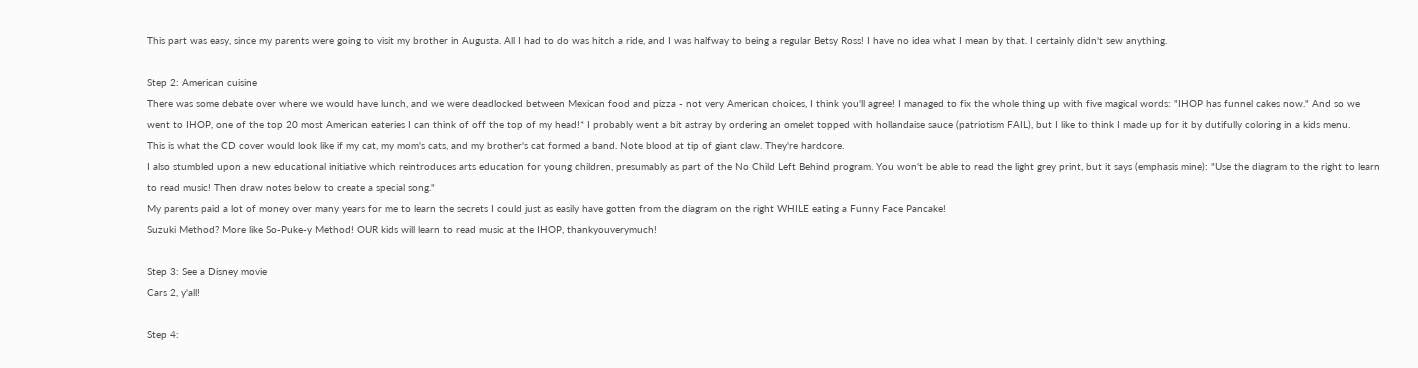This part was easy, since my parents were going to visit my brother in Augusta. All I had to do was hitch a ride, and I was halfway to being a regular Betsy Ross! I have no idea what I mean by that. I certainly didn't sew anything.

Step 2: American cuisine
There was some debate over where we would have lunch, and we were deadlocked between Mexican food and pizza - not very American choices, I think you'll agree! I managed to fix the whole thing up with five magical words: "IHOP has funnel cakes now." And so we went to IHOP, one of the top 20 most American eateries I can think of off the top of my head!* I probably went a bit astray by ordering an omelet topped with hollandaise sauce (patriotism FAIL), but I like to think I made up for it by dutifully coloring in a kids menu.
This is what the CD cover would look like if my cat, my mom's cats, and my brother's cat formed a band. Note blood at tip of giant claw. They're hardcore.
I also stumbled upon a new educational initiative which reintroduces arts education for young children, presumably as part of the No Child Left Behind program. You won't be able to read the light grey print, but it says (emphasis mine): "Use the diagram to the right to learn to read music! Then draw notes below to create a special song."
My parents paid a lot of money over many years for me to learn the secrets I could just as easily have gotten from the diagram on the right WHILE eating a Funny Face Pancake!
Suzuki Method? More like So-Puke-y Method! OUR kids will learn to read music at the IHOP, thankyouverymuch!

Step 3: See a Disney movie
Cars 2, y'all!

Step 4: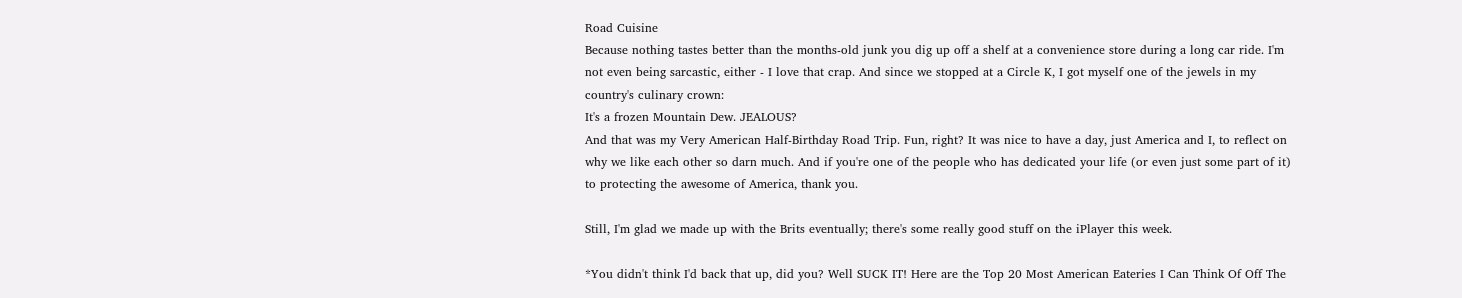Road Cuisine
Because nothing tastes better than the months-old junk you dig up off a shelf at a convenience store during a long car ride. I'm not even being sarcastic, either - I love that crap. And since we stopped at a Circle K, I got myself one of the jewels in my country's culinary crown:
It's a frozen Mountain Dew. JEALOUS?
And that was my Very American Half-Birthday Road Trip. Fun, right? It was nice to have a day, just America and I, to reflect on why we like each other so darn much. And if you're one of the people who has dedicated your life (or even just some part of it) to protecting the awesome of America, thank you.

Still, I'm glad we made up with the Brits eventually; there's some really good stuff on the iPlayer this week.

*You didn't think I'd back that up, did you? Well SUCK IT! Here are the Top 20 Most American Eateries I Can Think Of Off The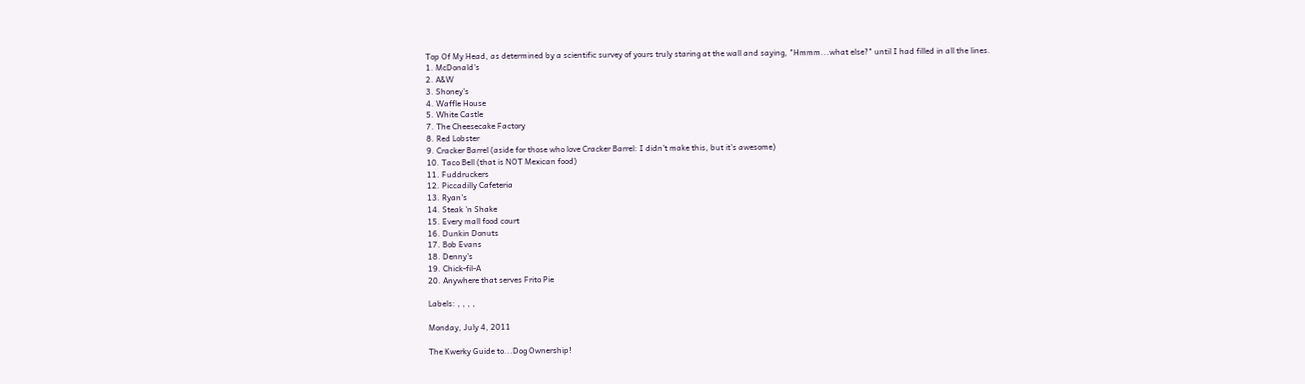Top Of My Head, as determined by a scientific survey of yours truly staring at the wall and saying, "Hmmm...what else?" until I had filled in all the lines.
1. McDonald's
2. A&W
3. Shoney's
4. Waffle House
5. White Castle
7. The Cheesecake Factory
8. Red Lobster
9. Cracker Barrel (aside for those who love Cracker Barrel: I didn't make this, but it's awesome)
10. Taco Bell (that is NOT Mexican food)
11. Fuddruckers
12. Piccadilly Cafeteria
13. Ryan's
14. Steak 'n Shake
15. Every mall food court
16. Dunkin Donuts
17. Bob Evans
18. Denny's
19. Chick-fil-A
20. Anywhere that serves Frito Pie

Labels: , , , ,

Monday, July 4, 2011

The Kwerky Guide to...Dog Ownership!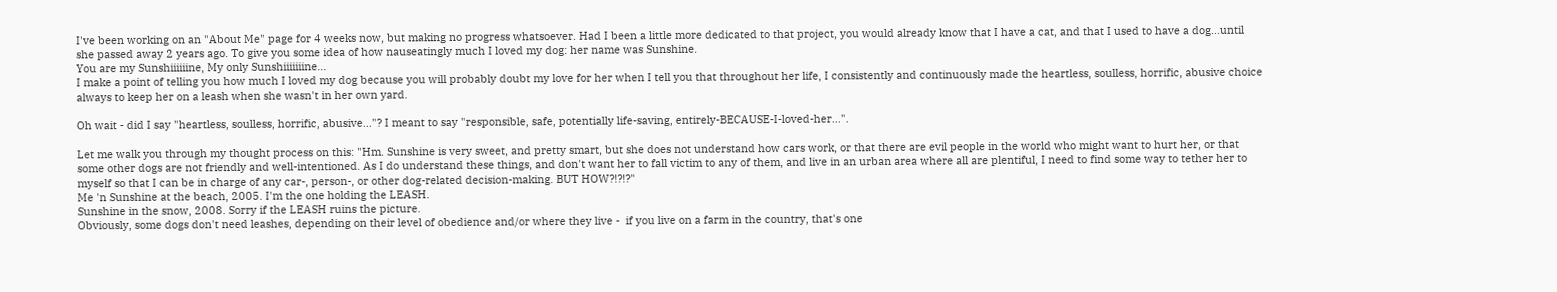I've been working on an "About Me" page for 4 weeks now, but making no progress whatsoever. Had I been a little more dedicated to that project, you would already know that I have a cat, and that I used to have a dog...until she passed away 2 years ago. To give you some idea of how nauseatingly much I loved my dog: her name was Sunshine.
You are my Sunshiiiiiine, My only Sunshiiiiiiine...
I make a point of telling you how much I loved my dog because you will probably doubt my love for her when I tell you that throughout her life, I consistently and continuously made the heartless, soulless, horrific, abusive choice always to keep her on a leash when she wasn't in her own yard.

Oh wait - did I say "heartless, soulless, horrific, abusive..."? I meant to say "responsible, safe, potentially life-saving, entirely-BECAUSE-I-loved-her...".

Let me walk you through my thought process on this: "Hm. Sunshine is very sweet, and pretty smart, but she does not understand how cars work, or that there are evil people in the world who might want to hurt her, or that some other dogs are not friendly and well-intentioned. As I do understand these things, and don't want her to fall victim to any of them, and live in an urban area where all are plentiful, I need to find some way to tether her to myself so that I can be in charge of any car-, person-, or other dog-related decision-making. BUT HOW?!?!?"
Me 'n Sunshine at the beach, 2005. I'm the one holding the LEASH.
Sunshine in the snow, 2008. Sorry if the LEASH ruins the picture.
Obviously, some dogs don't need leashes, depending on their level of obedience and/or where they live -  if you live on a farm in the country, that's one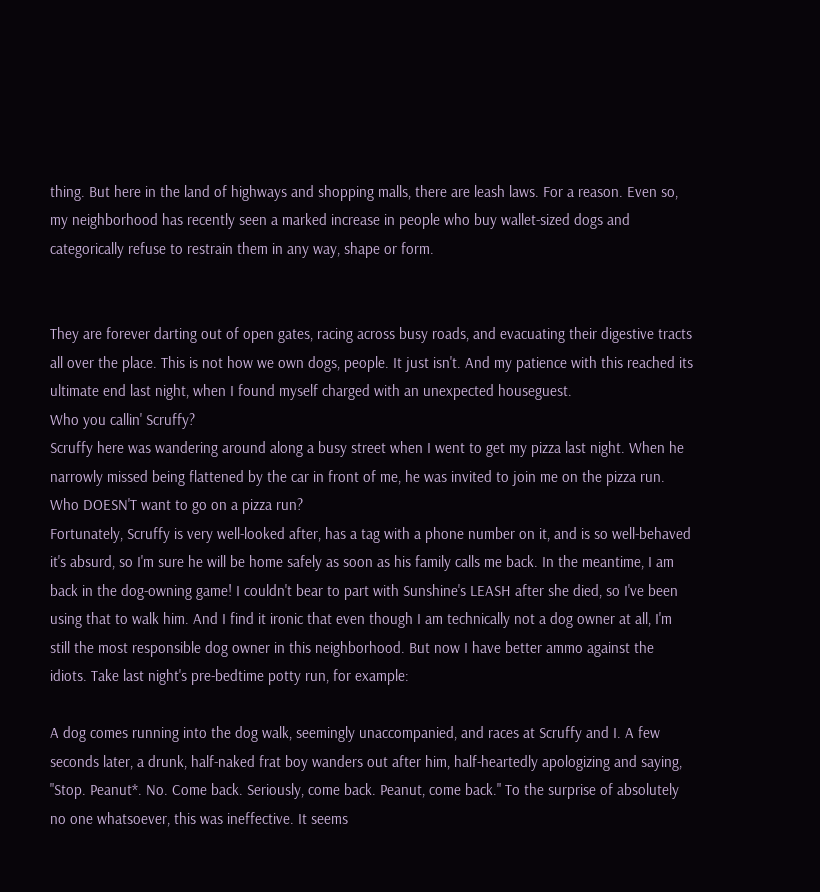thing. But here in the land of highways and shopping malls, there are leash laws. For a reason. Even so, my neighborhood has recently seen a marked increase in people who buy wallet-sized dogs and categorically refuse to restrain them in any way, shape or form.


They are forever darting out of open gates, racing across busy roads, and evacuating their digestive tracts all over the place. This is not how we own dogs, people. It just isn't. And my patience with this reached its ultimate end last night, when I found myself charged with an unexpected houseguest.
Who you callin' Scruffy?
Scruffy here was wandering around along a busy street when I went to get my pizza last night. When he narrowly missed being flattened by the car in front of me, he was invited to join me on the pizza run.
Who DOESN'T want to go on a pizza run?
Fortunately, Scruffy is very well-looked after, has a tag with a phone number on it, and is so well-behaved it's absurd, so I'm sure he will be home safely as soon as his family calls me back. In the meantime, I am back in the dog-owning game! I couldn't bear to part with Sunshine's LEASH after she died, so I've been using that to walk him. And I find it ironic that even though I am technically not a dog owner at all, I'm still the most responsible dog owner in this neighborhood. But now I have better ammo against the idiots. Take last night's pre-bedtime potty run, for example:

A dog comes running into the dog walk, seemingly unaccompanied, and races at Scruffy and I. A few seconds later, a drunk, half-naked frat boy wanders out after him, half-heartedly apologizing and saying, "Stop. Peanut*. No. Come back. Seriously, come back. Peanut, come back." To the surprise of absolutely no one whatsoever, this was ineffective. It seems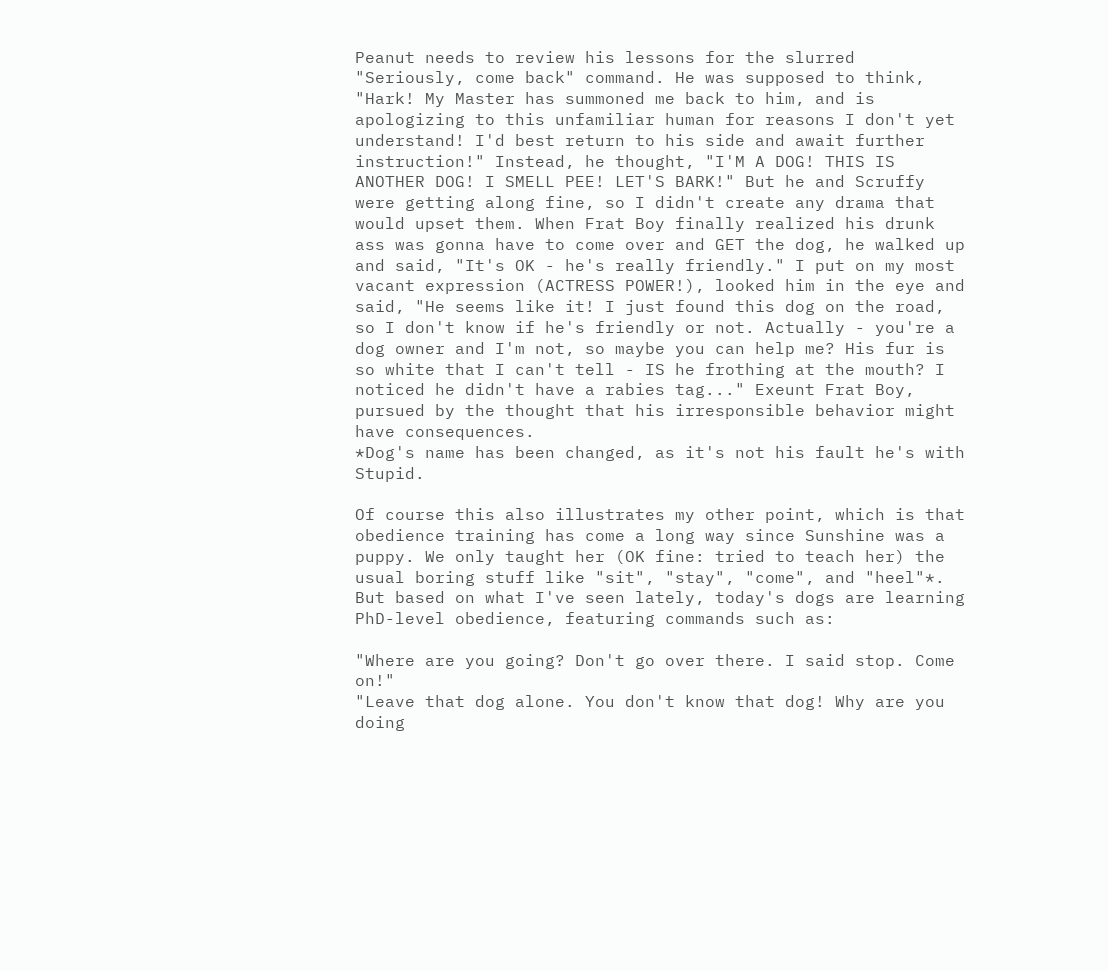Peanut needs to review his lessons for the slurred "Seriously, come back" command. He was supposed to think, "Hark! My Master has summoned me back to him, and is apologizing to this unfamiliar human for reasons I don't yet understand! I'd best return to his side and await further instruction!" Instead, he thought, "I'M A DOG! THIS IS ANOTHER DOG! I SMELL PEE! LET'S BARK!" But he and Scruffy were getting along fine, so I didn't create any drama that would upset them. When Frat Boy finally realized his drunk ass was gonna have to come over and GET the dog, he walked up and said, "It's OK - he's really friendly." I put on my most vacant expression (ACTRESS POWER!), looked him in the eye and said, "He seems like it! I just found this dog on the road, so I don't know if he's friendly or not. Actually - you're a dog owner and I'm not, so maybe you can help me? His fur is so white that I can't tell - IS he frothing at the mouth? I noticed he didn't have a rabies tag..." Exeunt Frat Boy, pursued by the thought that his irresponsible behavior might have consequences.
*Dog's name has been changed, as it's not his fault he's with Stupid.

Of course this also illustrates my other point, which is that obedience training has come a long way since Sunshine was a puppy. We only taught her (OK fine: tried to teach her) the usual boring stuff like "sit", "stay", "come", and "heel"*. But based on what I've seen lately, today's dogs are learning PhD-level obedience, featuring commands such as:

"Where are you going? Don't go over there. I said stop. Come on!"
"Leave that dog alone. You don't know that dog! Why are you doing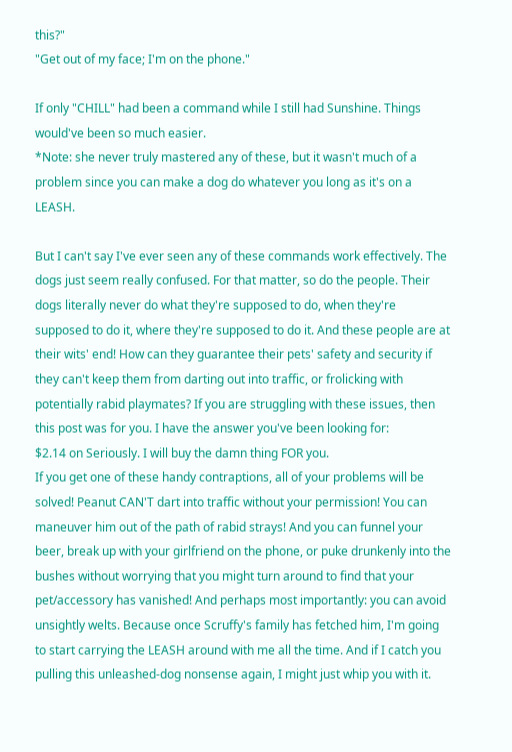this?"
"Get out of my face; I'm on the phone."

If only "CHILL" had been a command while I still had Sunshine. Things would've been so much easier.
*Note: she never truly mastered any of these, but it wasn't much of a problem since you can make a dog do whatever you long as it's on a LEASH.

But I can't say I've ever seen any of these commands work effectively. The dogs just seem really confused. For that matter, so do the people. Their dogs literally never do what they're supposed to do, when they're supposed to do it, where they're supposed to do it. And these people are at their wits' end! How can they guarantee their pets' safety and security if they can't keep them from darting out into traffic, or frolicking with potentially rabid playmates? If you are struggling with these issues, then this post was for you. I have the answer you've been looking for:
$2.14 on Seriously. I will buy the damn thing FOR you.
If you get one of these handy contraptions, all of your problems will be solved! Peanut CAN'T dart into traffic without your permission! You can maneuver him out of the path of rabid strays! And you can funnel your beer, break up with your girlfriend on the phone, or puke drunkenly into the bushes without worrying that you might turn around to find that your pet/accessory has vanished! And perhaps most importantly: you can avoid unsightly welts. Because once Scruffy's family has fetched him, I'm going to start carrying the LEASH around with me all the time. And if I catch you pulling this unleashed-dog nonsense again, I might just whip you with it.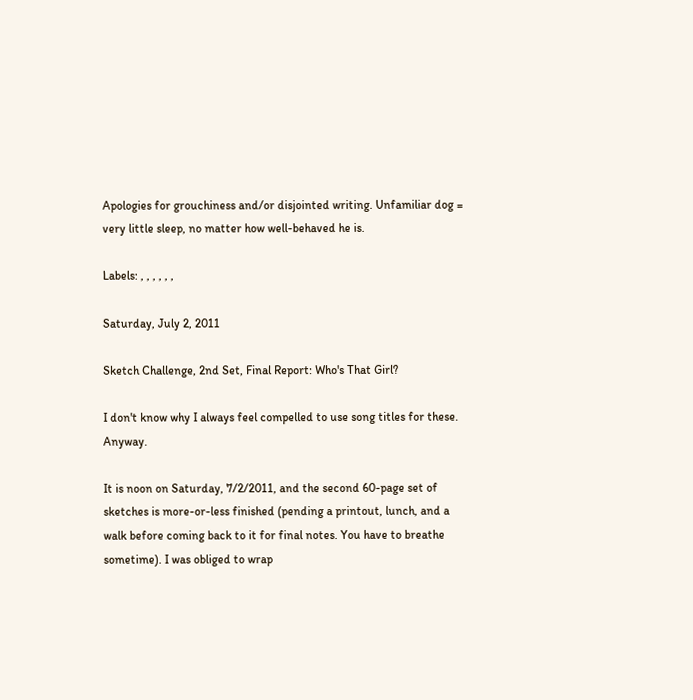Apologies for grouchiness and/or disjointed writing. Unfamiliar dog = very little sleep, no matter how well-behaved he is.

Labels: , , , , , ,

Saturday, July 2, 2011

Sketch Challenge, 2nd Set, Final Report: Who's That Girl?

I don't know why I always feel compelled to use song titles for these. Anyway.

It is noon on Saturday, 7/2/2011, and the second 60-page set of sketches is more-or-less finished (pending a printout, lunch, and a walk before coming back to it for final notes. You have to breathe sometime). I was obliged to wrap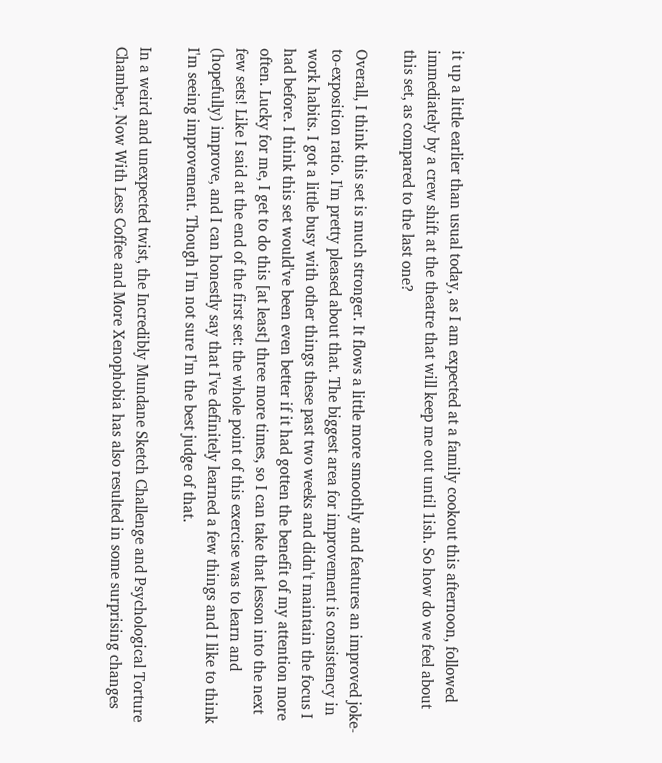it up a little earlier than usual today, as I am expected at a family cookout this afternoon, followed immediately by a crew shift at the theatre that will keep me out until 1ish. So how do we feel about this set, as compared to the last one?

Overall, I think this set is much stronger. It flows a little more smoothly and features an improved joke-to-exposition ratio. I'm pretty pleased about that. The biggest area for improvement is consistency in work habits. I got a little busy with other things these past two weeks and didn't maintain the focus I had before. I think this set would've been even better if it had gotten the benefit of my attention more often. Lucky for me, I get to do this [at least] three more times, so I can take that lesson into the next few sets! Like I said at the end of the first set: the whole point of this exercise was to learn and (hopefully) improve, and I can honestly say that I've definitely learned a few things and I like to think I'm seeing improvement. Though I'm not sure I'm the best judge of that.

In a weird and unexpected twist, the Incredibly Mundane Sketch Challenge and Psychological Torture Chamber, Now With Less Coffee and More Xenophobia has also resulted in some surprising changes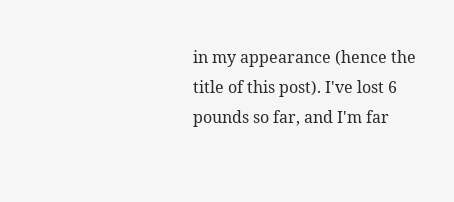in my appearance (hence the title of this post). I've lost 6 pounds so far, and I'm far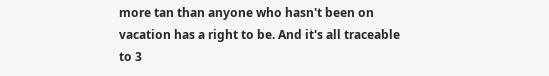more tan than anyone who hasn't been on vacation has a right to be. And it's all traceable to 3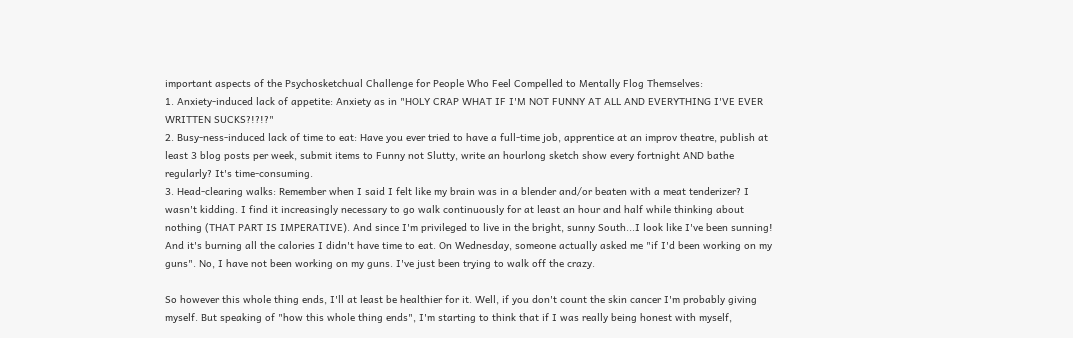important aspects of the Psychosketchual Challenge for People Who Feel Compelled to Mentally Flog Themselves:
1. Anxiety-induced lack of appetite: Anxiety as in "HOLY CRAP WHAT IF I'M NOT FUNNY AT ALL AND EVERYTHING I'VE EVER WRITTEN SUCKS?!?!?"
2. Busy-ness-induced lack of time to eat: Have you ever tried to have a full-time job, apprentice at an improv theatre, publish at least 3 blog posts per week, submit items to Funny not Slutty, write an hourlong sketch show every fortnight AND bathe regularly? It's time-consuming.
3. Head-clearing walks: Remember when I said I felt like my brain was in a blender and/or beaten with a meat tenderizer? I wasn't kidding. I find it increasingly necessary to go walk continuously for at least an hour and half while thinking about nothing (THAT PART IS IMPERATIVE). And since I'm privileged to live in the bright, sunny South...I look like I've been sunning! And it's burning all the calories I didn't have time to eat. On Wednesday, someone actually asked me "if I'd been working on my guns". No, I have not been working on my guns. I've just been trying to walk off the crazy.

So however this whole thing ends, I'll at least be healthier for it. Well, if you don't count the skin cancer I'm probably giving myself. But speaking of "how this whole thing ends", I'm starting to think that if I was really being honest with myself,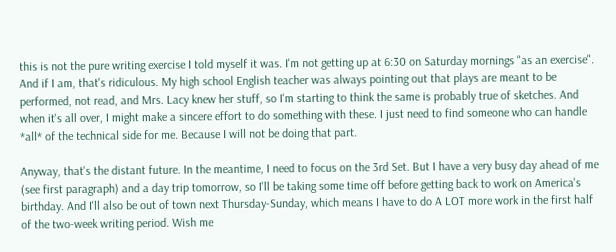this is not the pure writing exercise I told myself it was. I'm not getting up at 6:30 on Saturday mornings "as an exercise". And if I am, that's ridiculous. My high school English teacher was always pointing out that plays are meant to be performed, not read, and Mrs. Lacy knew her stuff, so I'm starting to think the same is probably true of sketches. And when it's all over, I might make a sincere effort to do something with these. I just need to find someone who can handle *all* of the technical side for me. Because I will not be doing that part.

Anyway, that's the distant future. In the meantime, I need to focus on the 3rd Set. But I have a very busy day ahead of me (see first paragraph) and a day trip tomorrow, so I'll be taking some time off before getting back to work on America's birthday. And I'll also be out of town next Thursday-Sunday, which means I have to do A LOT more work in the first half of the two-week writing period. Wish me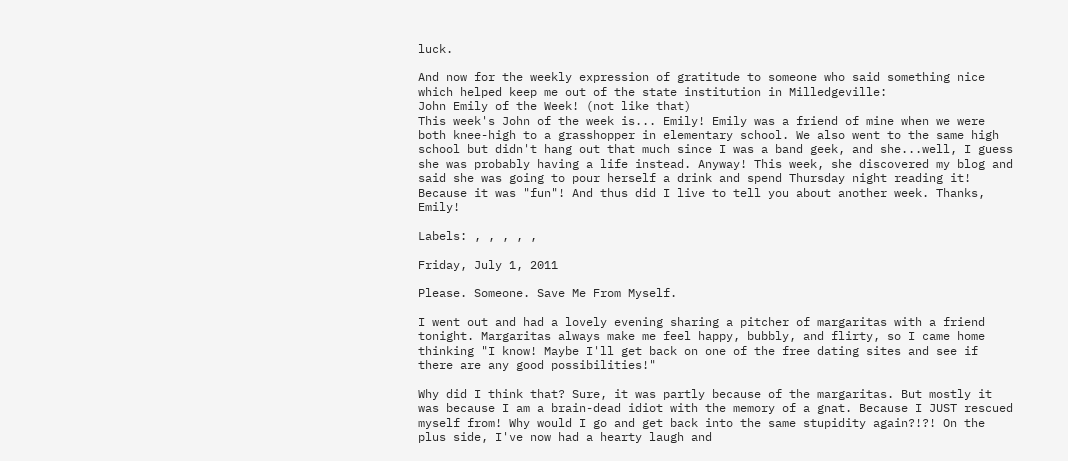luck.

And now for the weekly expression of gratitude to someone who said something nice which helped keep me out of the state institution in Milledgeville:
John Emily of the Week! (not like that)
This week's John of the week is... Emily! Emily was a friend of mine when we were both knee-high to a grasshopper in elementary school. We also went to the same high school but didn't hang out that much since I was a band geek, and she...well, I guess she was probably having a life instead. Anyway! This week, she discovered my blog and said she was going to pour herself a drink and spend Thursday night reading it! Because it was "fun"! And thus did I live to tell you about another week. Thanks, Emily!

Labels: , , , , ,

Friday, July 1, 2011

Please. Someone. Save Me From Myself.

I went out and had a lovely evening sharing a pitcher of margaritas with a friend tonight. Margaritas always make me feel happy, bubbly, and flirty, so I came home thinking "I know! Maybe I'll get back on one of the free dating sites and see if there are any good possibilities!"

Why did I think that? Sure, it was partly because of the margaritas. But mostly it was because I am a brain-dead idiot with the memory of a gnat. Because I JUST rescued myself from! Why would I go and get back into the same stupidity again?!?! On the plus side, I've now had a hearty laugh and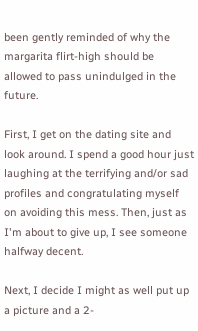been gently reminded of why the margarita flirt-high should be allowed to pass unindulged in the future.

First, I get on the dating site and look around. I spend a good hour just laughing at the terrifying and/or sad profiles and congratulating myself on avoiding this mess. Then, just as I'm about to give up, I see someone halfway decent.

Next, I decide I might as well put up a picture and a 2-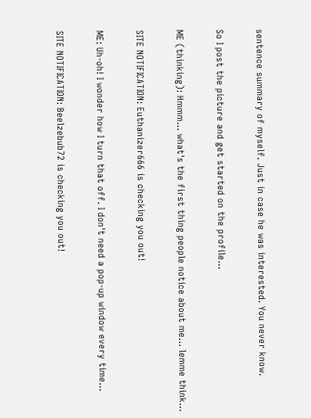sentence summary of myself. Just in case he was interested. You never know.

So I post the picture and get started on the profile...

ME (thinking): Hmmm... what's the first thing people notice about me... lemme think...

SITE NOTIFICATION: Euthanizer666 is checking you out!

ME: Uh-oh! I wonder how I turn that off. I don't need a pop-up window every time...

SITE NOTIFICATION: Beelzebub72 is checking you out!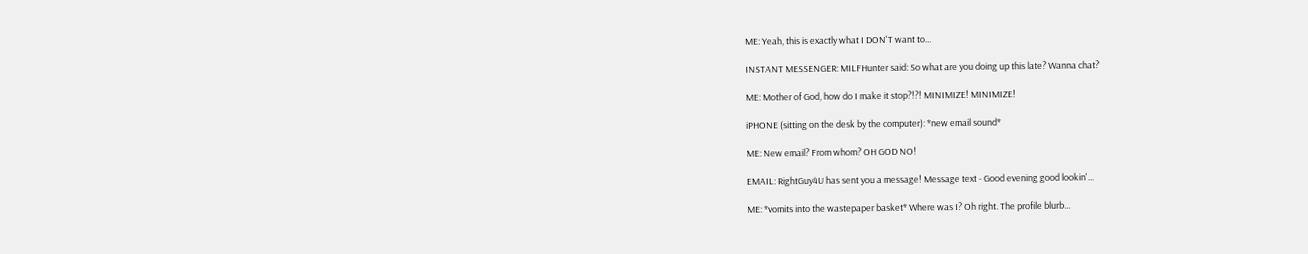ME: Yeah, this is exactly what I DON'T want to...

INSTANT MESSENGER: MILFHunter said: So what are you doing up this late? Wanna chat?

ME: Mother of God, how do I make it stop?!?! MINIMIZE! MINIMIZE!

iPHONE (sitting on the desk by the computer): *new email sound*

ME: New email? From whom? OH GOD NO!

EMAIL: RightGuy4U has sent you a message! Message text - Good evening good lookin'...

ME: *vomits into the wastepaper basket* Where was I? Oh right. The profile blurb...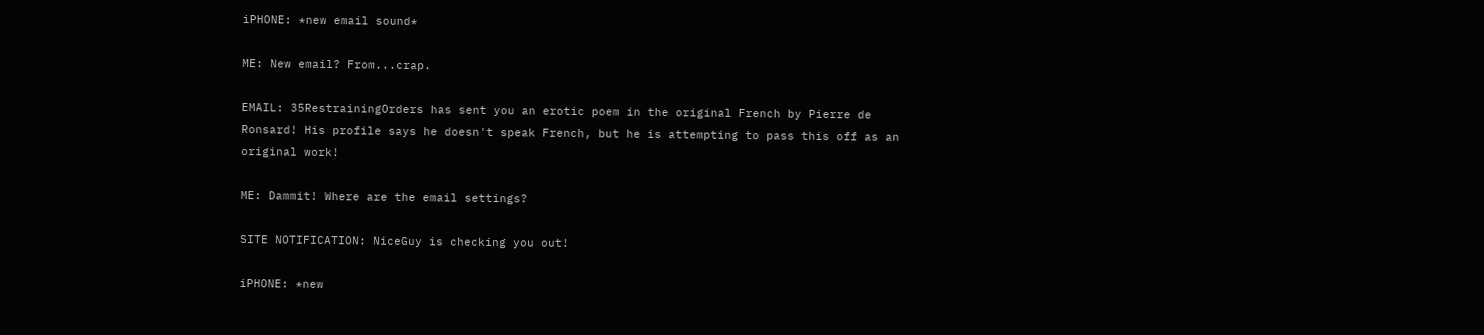iPHONE: *new email sound*

ME: New email? From...crap.

EMAIL: 35RestrainingOrders has sent you an erotic poem in the original French by Pierre de Ronsard! His profile says he doesn't speak French, but he is attempting to pass this off as an original work!

ME: Dammit! Where are the email settings?

SITE NOTIFICATION: NiceGuy is checking you out!

iPHONE: *new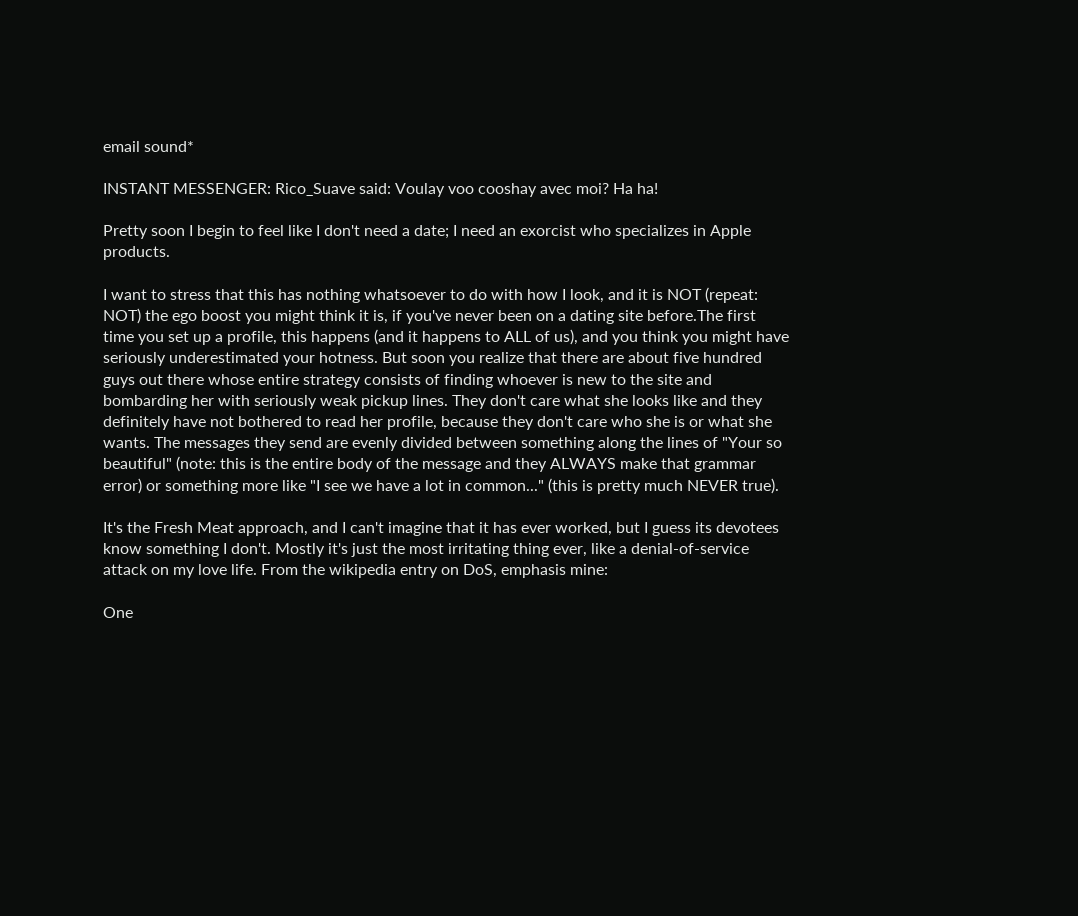email sound*

INSTANT MESSENGER: Rico_Suave said: Voulay voo cooshay avec moi? Ha ha!

Pretty soon I begin to feel like I don't need a date; I need an exorcist who specializes in Apple products.

I want to stress that this has nothing whatsoever to do with how I look, and it is NOT (repeat: NOT) the ego boost you might think it is, if you've never been on a dating site before.The first time you set up a profile, this happens (and it happens to ALL of us), and you think you might have seriously underestimated your hotness. But soon you realize that there are about five hundred guys out there whose entire strategy consists of finding whoever is new to the site and bombarding her with seriously weak pickup lines. They don't care what she looks like and they definitely have not bothered to read her profile, because they don't care who she is or what she wants. The messages they send are evenly divided between something along the lines of "Your so beautiful" (note: this is the entire body of the message and they ALWAYS make that grammar error) or something more like "I see we have a lot in common..." (this is pretty much NEVER true).

It's the Fresh Meat approach, and I can't imagine that it has ever worked, but I guess its devotees know something I don't. Mostly it's just the most irritating thing ever, like a denial-of-service attack on my love life. From the wikipedia entry on DoS, emphasis mine:

One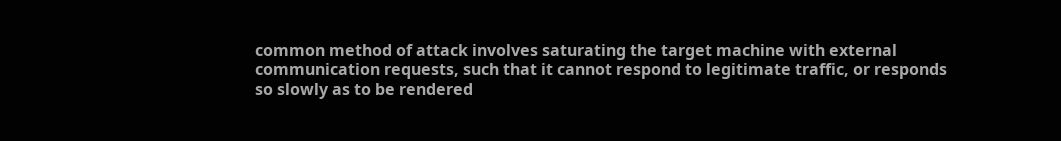common method of attack involves saturating the target machine with external communication requests, such that it cannot respond to legitimate traffic, or responds so slowly as to be rendered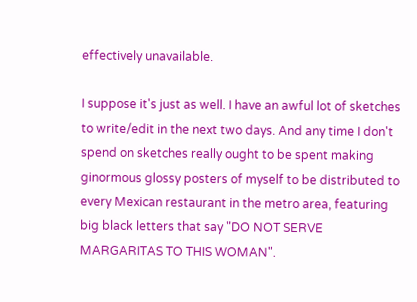effectively unavailable.

I suppose it's just as well. I have an awful lot of sketches to write/edit in the next two days. And any time I don't spend on sketches really ought to be spent making ginormous glossy posters of myself to be distributed to every Mexican restaurant in the metro area, featuring big black letters that say "DO NOT SERVE MARGARITAS TO THIS WOMAN".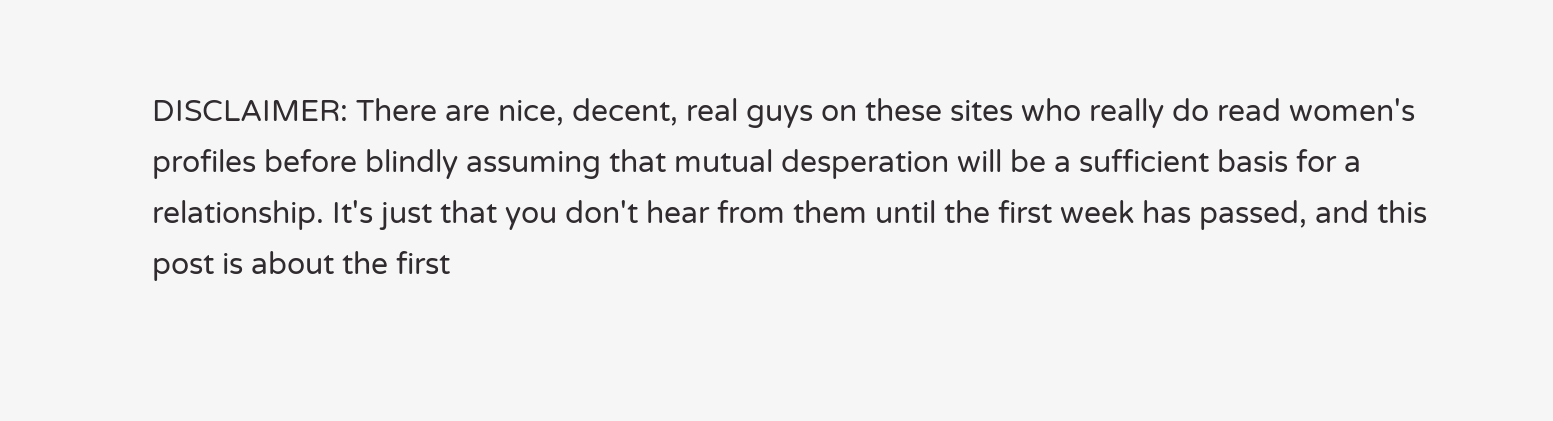DISCLAIMER: There are nice, decent, real guys on these sites who really do read women's profiles before blindly assuming that mutual desperation will be a sufficient basis for a relationship. It's just that you don't hear from them until the first week has passed, and this post is about the first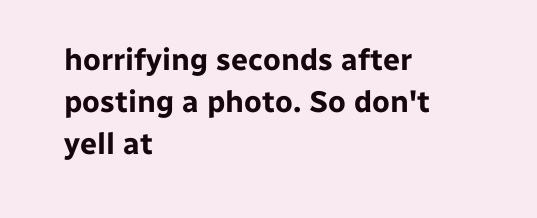horrifying seconds after posting a photo. So don't yell at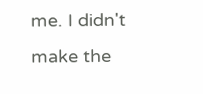me. I didn't make the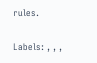rules.

Labels: , , ,